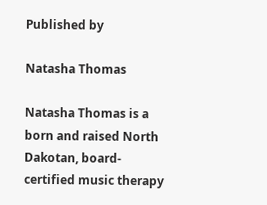Published by

Natasha Thomas

Natasha Thomas is a born and raised North Dakotan, board-certified music therapy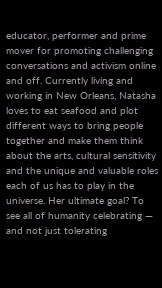educator, performer and prime mover for promoting challenging conversations and activism online and off. Currently living and working in New Orleans, Natasha loves to eat seafood and plot different ways to bring people together and make them think about the arts, cultural sensitivity and the unique and valuable roles each of us has to play in the universe. Her ultimate goal? To see all of humanity celebrating — and not just tolerating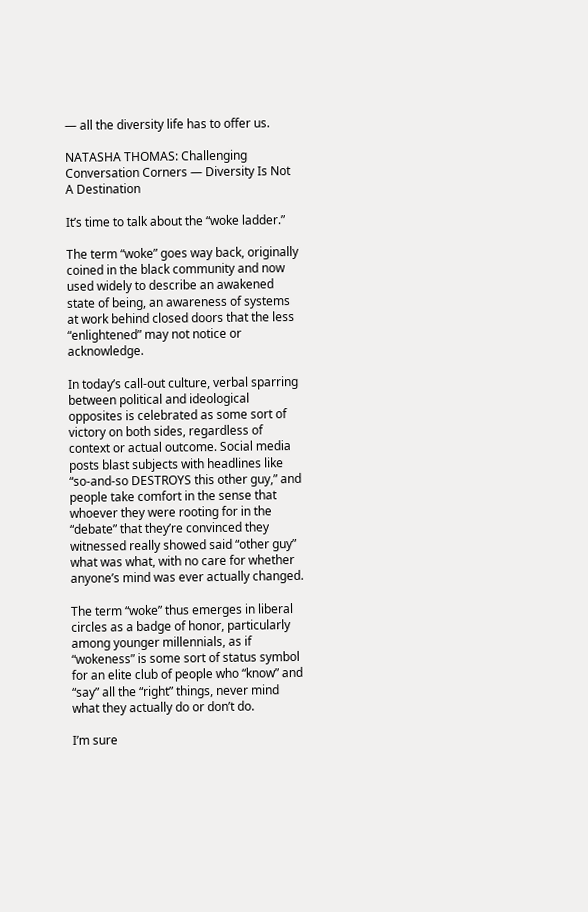— all the diversity life has to offer us.

NATASHA THOMAS: Challenging Conversation Corners — Diversity Is Not A Destination

It’s time to talk about the “woke ladder.”

The term “woke” goes way back, originally coined in the black community and now used widely to describe an awakened state of being, an awareness of systems at work behind closed doors that the less “enlightened” may not notice or acknowledge.

In today’s call-out culture, verbal sparring between political and ideological opposites is celebrated as some sort of victory on both sides, regardless of context or actual outcome. Social media posts blast subjects with headlines like “so-and-so DESTROYS this other guy,” and people take comfort in the sense that whoever they were rooting for in the “debate” that they’re convinced they witnessed really showed said “other guy” what was what, with no care for whether anyone’s mind was ever actually changed.

The term “woke” thus emerges in liberal circles as a badge of honor, particularly among younger millennials, as if “wokeness” is some sort of status symbol for an elite club of people who “know” and “say” all the “right” things, never mind what they actually do or don’t do.

I’m sure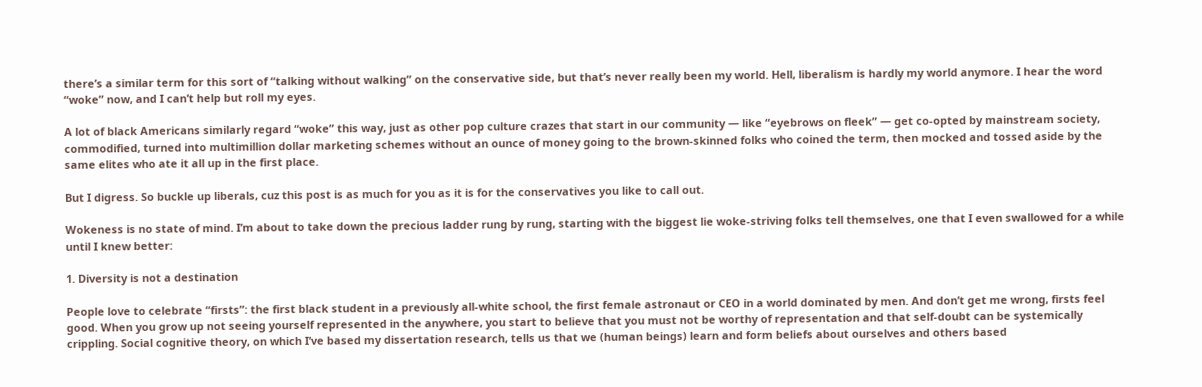there’s a similar term for this sort of “talking without walking” on the conservative side, but that’s never really been my world. Hell, liberalism is hardly my world anymore. I hear the word “woke” now, and I can’t help but roll my eyes.

A lot of black Americans similarly regard “woke” this way, just as other pop culture crazes that start in our community — like “eyebrows on fleek” — get co-opted by mainstream society, commodified, turned into multimillion dollar marketing schemes without an ounce of money going to the brown-skinned folks who coined the term, then mocked and tossed aside by the same elites who ate it all up in the first place.

But I digress. So buckle up liberals, cuz this post is as much for you as it is for the conservatives you like to call out.

Wokeness is no state of mind. I’m about to take down the precious ladder rung by rung, starting with the biggest lie woke-striving folks tell themselves, one that I even swallowed for a while until I knew better:

1. Diversity is not a destination

People love to celebrate “firsts”: the first black student in a previously all-white school, the first female astronaut or CEO in a world dominated by men. And don’t get me wrong, firsts feel good. When you grow up not seeing yourself represented in the anywhere, you start to believe that you must not be worthy of representation and that self-doubt can be systemically crippling. Social cognitive theory, on which I’ve based my dissertation research, tells us that we (human beings) learn and form beliefs about ourselves and others based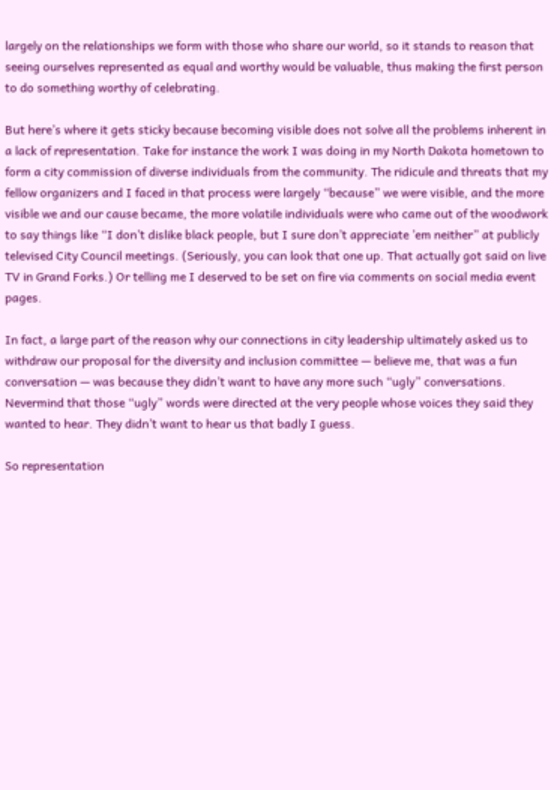largely on the relationships we form with those who share our world, so it stands to reason that seeing ourselves represented as equal and worthy would be valuable, thus making the first person to do something worthy of celebrating.

But here’s where it gets sticky because becoming visible does not solve all the problems inherent in a lack of representation. Take for instance the work I was doing in my North Dakota hometown to form a city commission of diverse individuals from the community. The ridicule and threats that my fellow organizers and I faced in that process were largely “because” we were visible, and the more visible we and our cause became, the more volatile individuals were who came out of the woodwork to say things like “I don’t dislike black people, but I sure don’t appreciate ’em neither” at publicly televised City Council meetings. (Seriously, you can look that one up. That actually got said on live TV in Grand Forks.) Or telling me I deserved to be set on fire via comments on social media event pages.

In fact, a large part of the reason why our connections in city leadership ultimately asked us to withdraw our proposal for the diversity and inclusion committee — believe me, that was a fun conversation — was because they didn’t want to have any more such “ugly” conversations. Nevermind that those “ugly” words were directed at the very people whose voices they said they wanted to hear. They didn’t want to hear us that badly I guess.

So representation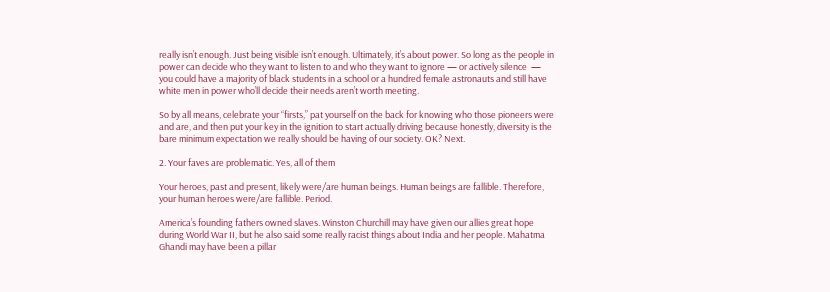really isn’t enough. Just being visible isn’t enough. Ultimately, it’s about power. So long as the people in power can decide who they want to listen to and who they want to ignore — or actively silence  — you could have a majority of black students in a school or a hundred female astronauts and still have white men in power who’ll decide their needs aren’t worth meeting.

So by all means, celebrate your “firsts,” pat yourself on the back for knowing who those pioneers were and are, and then put your key in the ignition to start actually driving because honestly, diversity is the bare minimum expectation we really should be having of our society. OK? Next.

2. Your faves are problematic. Yes, all of them

Your heroes, past and present, likely were/are human beings. Human beings are fallible. Therefore, your human heroes were/are fallible. Period.

America’s founding fathers owned slaves. Winston Churchill may have given our allies great hope during World War II, but he also said some really racist things about India and her people. Mahatma Ghandi may have been a pillar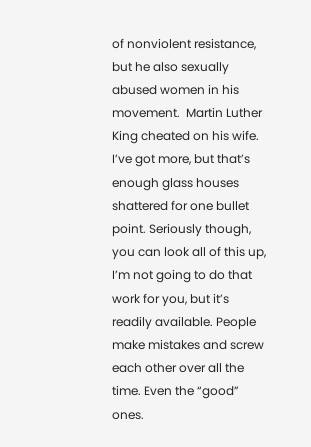of nonviolent resistance, but he also sexually abused women in his movement.  Martin Luther King cheated on his wife. I’ve got more, but that’s enough glass houses shattered for one bullet point. Seriously though, you can look all of this up, I’m not going to do that work for you, but it’s readily available. People make mistakes and screw each other over all the time. Even the “good” ones.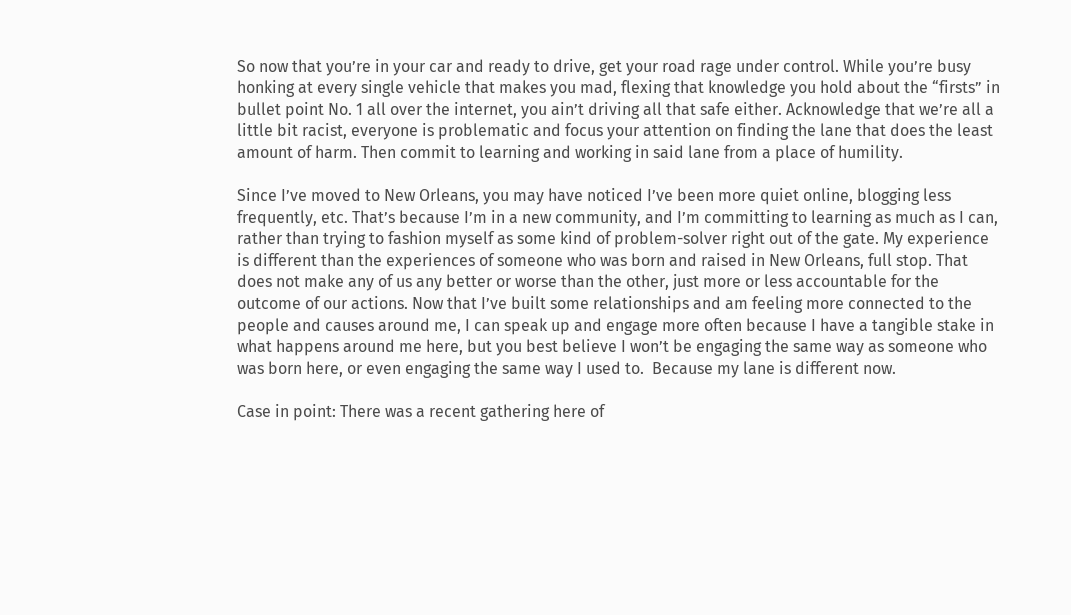So now that you’re in your car and ready to drive, get your road rage under control. While you’re busy honking at every single vehicle that makes you mad, flexing that knowledge you hold about the “firsts” in bullet point No. 1 all over the internet, you ain’t driving all that safe either. Acknowledge that we’re all a little bit racist, everyone is problematic and focus your attention on finding the lane that does the least amount of harm. Then commit to learning and working in said lane from a place of humility.

Since I’ve moved to New Orleans, you may have noticed I’ve been more quiet online, blogging less frequently, etc. That’s because I’m in a new community, and I’m committing to learning as much as I can, rather than trying to fashion myself as some kind of problem-solver right out of the gate. My experience is different than the experiences of someone who was born and raised in New Orleans, full stop. That does not make any of us any better or worse than the other, just more or less accountable for the outcome of our actions. Now that I’ve built some relationships and am feeling more connected to the people and causes around me, I can speak up and engage more often because I have a tangible stake in what happens around me here, but you best believe I won’t be engaging the same way as someone who was born here, or even engaging the same way I used to.  Because my lane is different now.

Case in point: There was a recent gathering here of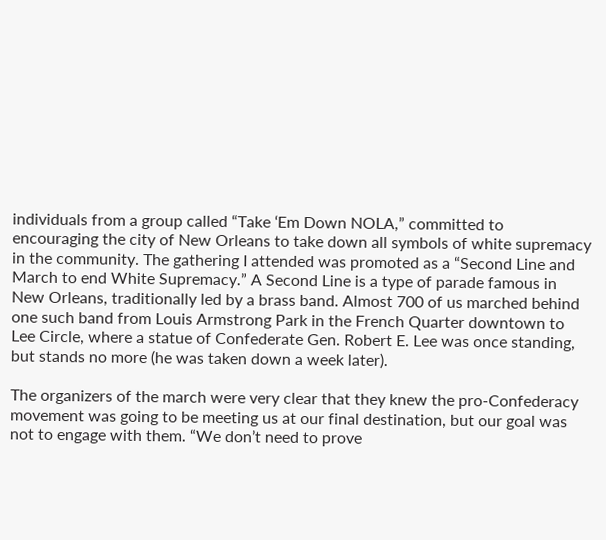individuals from a group called “Take ‘Em Down NOLA,” committed to encouraging the city of New Orleans to take down all symbols of white supremacy in the community. The gathering I attended was promoted as a “Second Line and March to end White Supremacy.” A Second Line is a type of parade famous in New Orleans, traditionally led by a brass band. Almost 700 of us marched behind one such band from Louis Armstrong Park in the French Quarter downtown to Lee Circle, where a statue of Confederate Gen. Robert E. Lee was once standing, but stands no more (he was taken down a week later).

The organizers of the march were very clear that they knew the pro-Confederacy movement was going to be meeting us at our final destination, but our goal was not to engage with them. “We don’t need to prove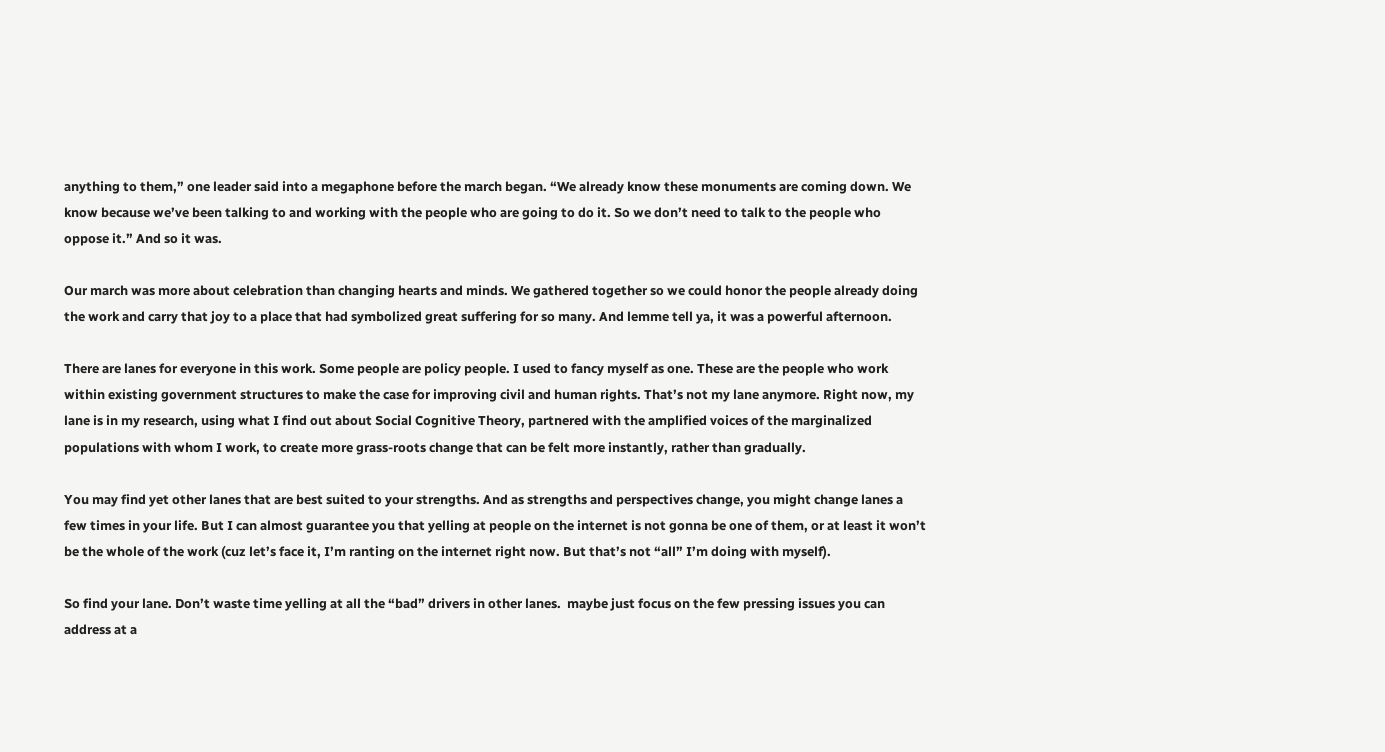anything to them,” one leader said into a megaphone before the march began. “We already know these monuments are coming down. We know because we’ve been talking to and working with the people who are going to do it. So we don’t need to talk to the people who oppose it.” And so it was.

Our march was more about celebration than changing hearts and minds. We gathered together so we could honor the people already doing the work and carry that joy to a place that had symbolized great suffering for so many. And lemme tell ya, it was a powerful afternoon.

There are lanes for everyone in this work. Some people are policy people. I used to fancy myself as one. These are the people who work within existing government structures to make the case for improving civil and human rights. That’s not my lane anymore. Right now, my lane is in my research, using what I find out about Social Cognitive Theory, partnered with the amplified voices of the marginalized populations with whom I work, to create more grass-roots change that can be felt more instantly, rather than gradually.

You may find yet other lanes that are best suited to your strengths. And as strengths and perspectives change, you might change lanes a few times in your life. But I can almost guarantee you that yelling at people on the internet is not gonna be one of them, or at least it won’t be the whole of the work (cuz let’s face it, I’m ranting on the internet right now. But that’s not “all” I’m doing with myself).

So find your lane. Don’t waste time yelling at all the “bad” drivers in other lanes.  maybe just focus on the few pressing issues you can address at a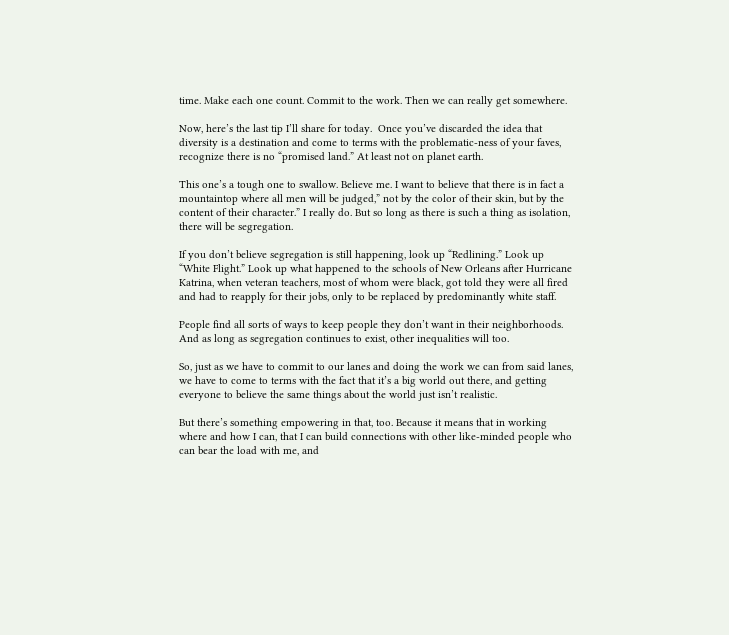time. Make each one count. Commit to the work. Then we can really get somewhere.

Now, here’s the last tip I’ll share for today.  Once you’ve discarded the idea that diversity is a destination and come to terms with the problematic-ness of your faves, recognize there is no “promised land.” At least not on planet earth.

This one’s a tough one to swallow. Believe me. I want to believe that there is in fact a mountaintop where all men will be judged,” not by the color of their skin, but by the content of their character.” I really do. But so long as there is such a thing as isolation, there will be segregation.

If you don’t believe segregation is still happening, look up “Redlining.” Look up “White Flight.” Look up what happened to the schools of New Orleans after Hurricane Katrina, when veteran teachers, most of whom were black, got told they were all fired and had to reapply for their jobs, only to be replaced by predominantly white staff.

People find all sorts of ways to keep people they don’t want in their neighborhoods. And as long as segregation continues to exist, other inequalities will too.

So, just as we have to commit to our lanes and doing the work we can from said lanes, we have to come to terms with the fact that it’s a big world out there, and getting everyone to believe the same things about the world just isn’t realistic.

But there’s something empowering in that, too. Because it means that in working where and how I can, that I can build connections with other like-minded people who can bear the load with me, and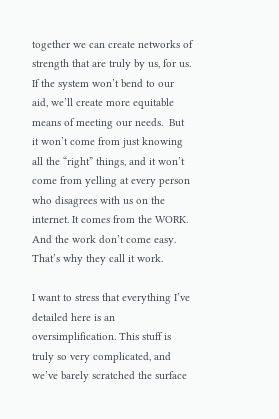together we can create networks of strength that are truly by us, for us. If the system won’t bend to our aid, we’ll create more equitable means of meeting our needs.  But it won’t come from just knowing all the “right” things, and it won’t come from yelling at every person who disagrees with us on the internet. It comes from the WORK.  And the work don’t come easy. That’s why they call it work.

I want to stress that everything I’ve detailed here is an oversimplification. This stuff is truly so very complicated, and we’ve barely scratched the surface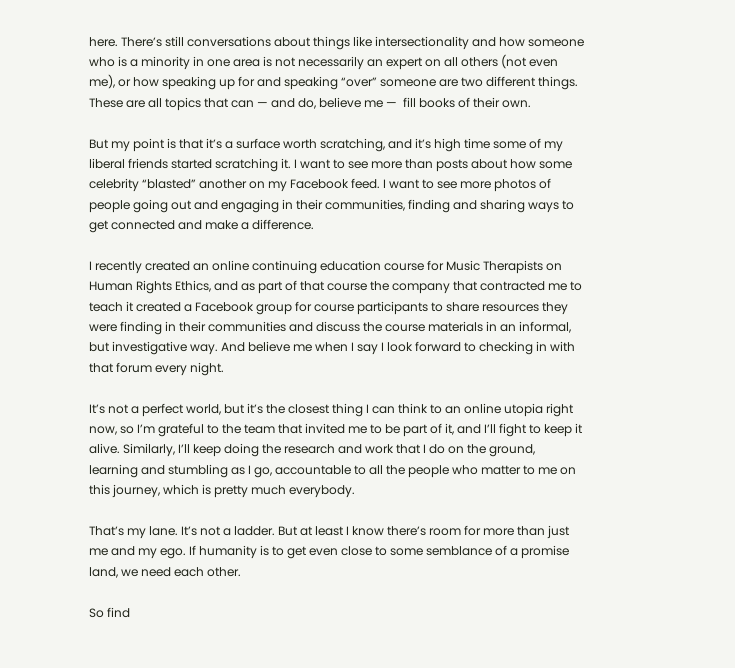here. There’s still conversations about things like intersectionality and how someone who is a minority in one area is not necessarily an expert on all others (not even me), or how speaking up for and speaking “over” someone are two different things. These are all topics that can — and do, believe me —  fill books of their own.

But my point is that it’s a surface worth scratching, and it’s high time some of my liberal friends started scratching it. I want to see more than posts about how some celebrity “blasted” another on my Facebook feed. I want to see more photos of people going out and engaging in their communities, finding and sharing ways to get connected and make a difference.

I recently created an online continuing education course for Music Therapists on Human Rights Ethics, and as part of that course the company that contracted me to teach it created a Facebook group for course participants to share resources they were finding in their communities and discuss the course materials in an informal, but investigative way. And believe me when I say I look forward to checking in with that forum every night.

It’s not a perfect world, but it’s the closest thing I can think to an online utopia right now, so I’m grateful to the team that invited me to be part of it, and I’ll fight to keep it alive. Similarly, I’ll keep doing the research and work that I do on the ground, learning and stumbling as I go, accountable to all the people who matter to me on this journey, which is pretty much everybody.

That’s my lane. It’s not a ladder. But at least I know there’s room for more than just me and my ego. If humanity is to get even close to some semblance of a promise land, we need each other.

So find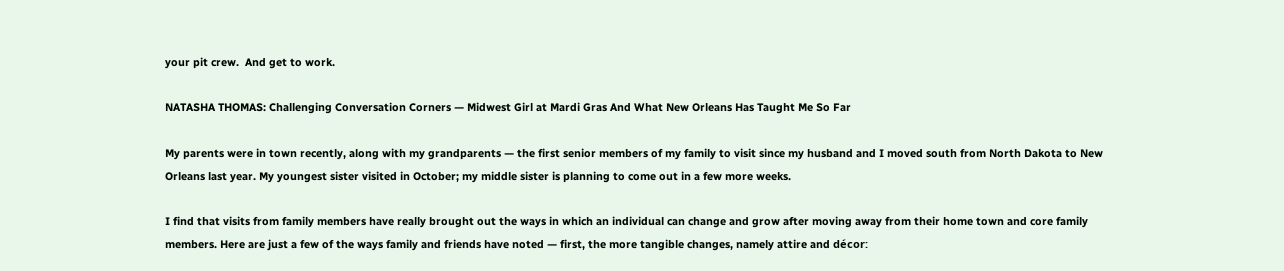your pit crew.  And get to work.

NATASHA THOMAS: Challenging Conversation Corners — Midwest Girl at Mardi Gras And What New Orleans Has Taught Me So Far

My parents were in town recently, along with my grandparents — the first senior members of my family to visit since my husband and I moved south from North Dakota to New Orleans last year. My youngest sister visited in October; my middle sister is planning to come out in a few more weeks.

I find that visits from family members have really brought out the ways in which an individual can change and grow after moving away from their home town and core family members. Here are just a few of the ways family and friends have noted — first, the more tangible changes, namely attire and décor: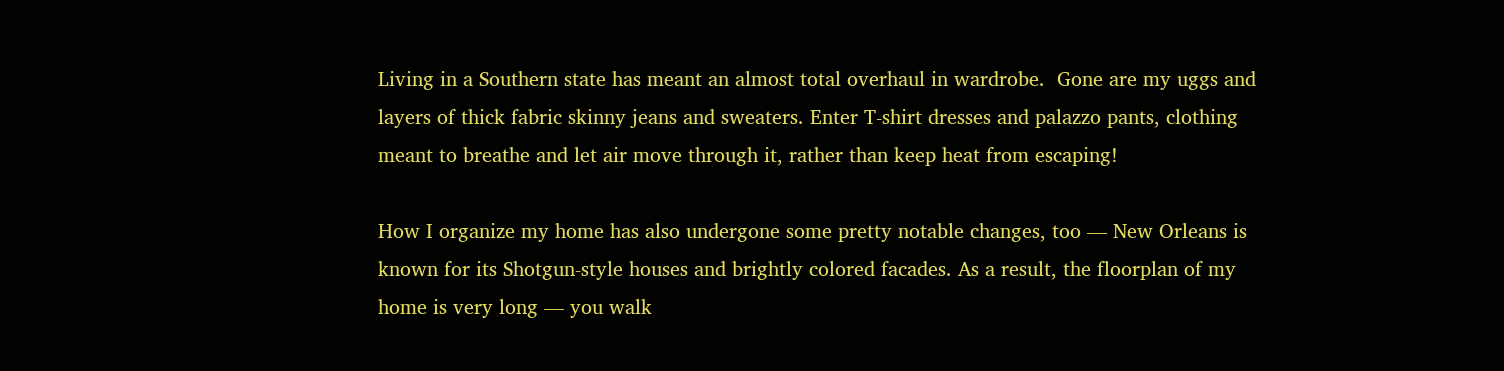Living in a Southern state has meant an almost total overhaul in wardrobe.  Gone are my uggs and layers of thick fabric skinny jeans and sweaters. Enter T-shirt dresses and palazzo pants, clothing meant to breathe and let air move through it, rather than keep heat from escaping!

How I organize my home has also undergone some pretty notable changes, too — New Orleans is known for its Shotgun-style houses and brightly colored facades. As a result, the floorplan of my home is very long — you walk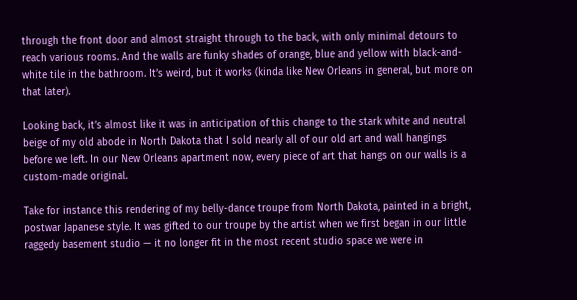through the front door and almost straight through to the back, with only minimal detours to reach various rooms. And the walls are funky shades of orange, blue and yellow with black-and-white tile in the bathroom. It’s weird, but it works (kinda like New Orleans in general, but more on that later).

Looking back, it’s almost like it was in anticipation of this change to the stark white and neutral beige of my old abode in North Dakota that I sold nearly all of our old art and wall hangings before we left. In our New Orleans apartment now, every piece of art that hangs on our walls is a custom-made original.

Take for instance this rendering of my belly-dance troupe from North Dakota, painted in a bright, postwar Japanese style. It was gifted to our troupe by the artist when we first began in our little raggedy basement studio — it no longer fit in the most recent studio space we were in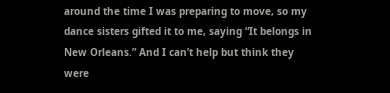around the time I was preparing to move, so my dance sisters gifted it to me, saying “It belongs in New Orleans.” And I can’t help but think they were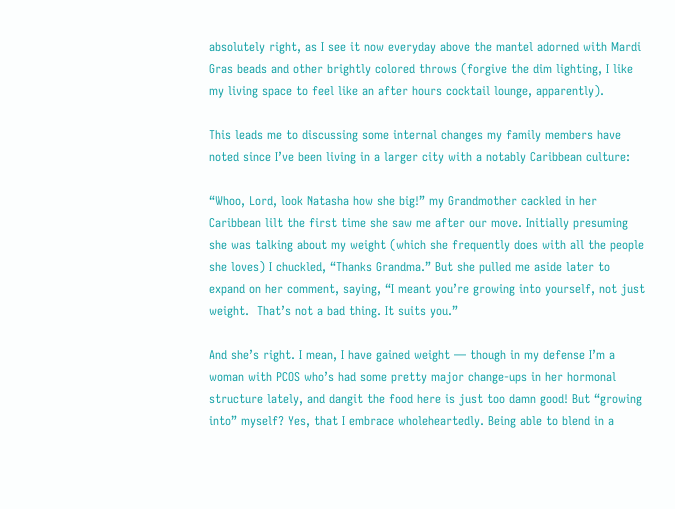absolutely right, as I see it now everyday above the mantel adorned with Mardi Gras beads and other brightly colored throws (forgive the dim lighting, I like my living space to feel like an after hours cocktail lounge, apparently).

This leads me to discussing some internal changes my family members have noted since I’ve been living in a larger city with a notably Caribbean culture:

“Whoo, Lord, look Natasha how she big!” my Grandmother cackled in her Caribbean lilt the first time she saw me after our move. Initially presuming she was talking about my weight (which she frequently does with all the people she loves) I chuckled, “Thanks Grandma.” But she pulled me aside later to expand on her comment, saying, “I meant you’re growing into yourself, not just weight.  That’s not a bad thing. It suits you.”

And she’s right. I mean, I have gained weight — though in my defense I’m a woman with PCOS who’s had some pretty major change-ups in her hormonal structure lately, and dangit the food here is just too damn good! But “growing into” myself? Yes, that I embrace wholeheartedly. Being able to blend in a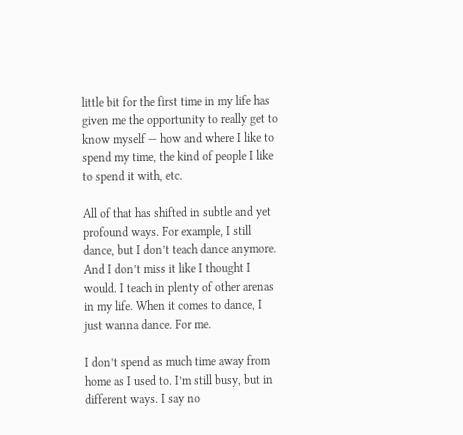little bit for the first time in my life has given me the opportunity to really get to know myself — how and where I like to spend my time, the kind of people I like to spend it with, etc.

All of that has shifted in subtle and yet profound ways. For example, I still dance, but I don’t teach dance anymore. And I don’t miss it like I thought I would. I teach in plenty of other arenas in my life. When it comes to dance, I just wanna dance. For me.

I don’t spend as much time away from home as I used to. I’m still busy, but in different ways. I say no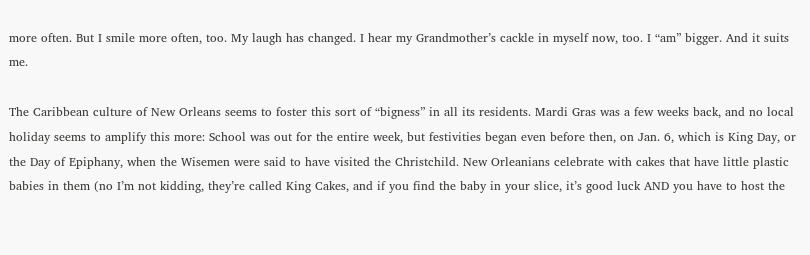more often. But I smile more often, too. My laugh has changed. I hear my Grandmother’s cackle in myself now, too. I “am” bigger. And it suits me.

The Caribbean culture of New Orleans seems to foster this sort of “bigness” in all its residents. Mardi Gras was a few weeks back, and no local holiday seems to amplify this more: School was out for the entire week, but festivities began even before then, on Jan. 6, which is King Day, or the Day of Epiphany, when the Wisemen were said to have visited the Christchild. New Orleanians celebrate with cakes that have little plastic babies in them (no I’m not kidding, they’re called King Cakes, and if you find the baby in your slice, it’s good luck AND you have to host the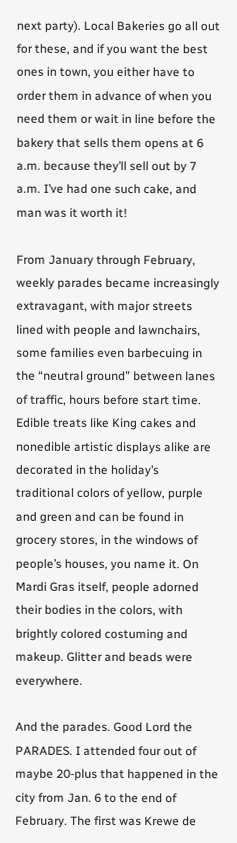next party). Local Bakeries go all out for these, and if you want the best ones in town, you either have to order them in advance of when you need them or wait in line before the bakery that sells them opens at 6 a.m. because they’ll sell out by 7 a.m. I’ve had one such cake, and man was it worth it!

From January through February, weekly parades became increasingly extravagant, with major streets lined with people and lawnchairs, some families even barbecuing in the “neutral ground” between lanes of traffic, hours before start time. Edible treats like King cakes and nonedible artistic displays alike are decorated in the holiday’s traditional colors of yellow, purple and green and can be found in grocery stores, in the windows of people’s houses, you name it. On Mardi Gras itself, people adorned their bodies in the colors, with brightly colored costuming and makeup. Glitter and beads were everywhere.

And the parades. Good Lord the PARADES. I attended four out of maybe 20-plus that happened in the city from Jan. 6 to the end of February. The first was Krewe de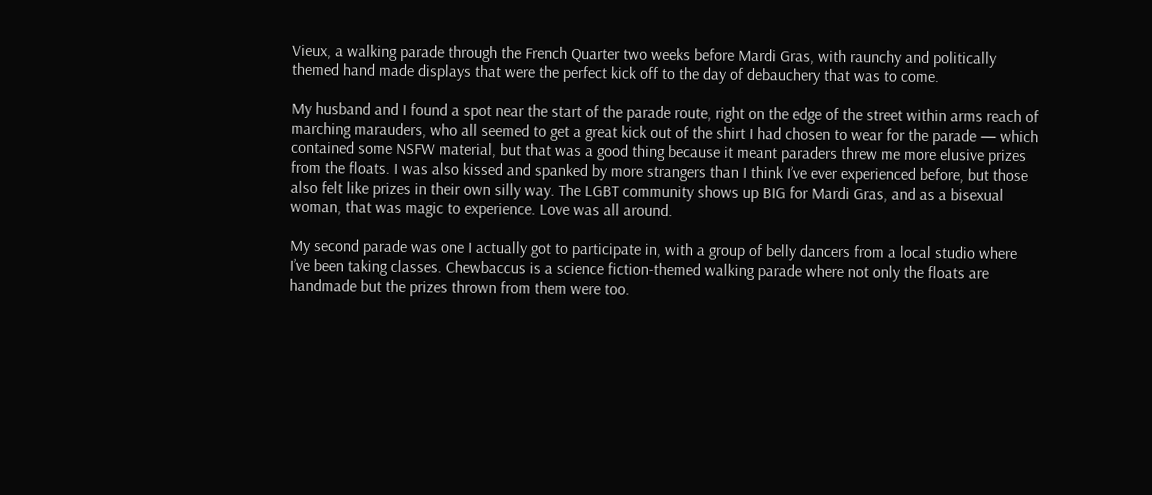Vieux, a walking parade through the French Quarter two weeks before Mardi Gras, with raunchy and politically themed hand made displays that were the perfect kick off to the day of debauchery that was to come.

My husband and I found a spot near the start of the parade route, right on the edge of the street within arms reach of marching marauders, who all seemed to get a great kick out of the shirt I had chosen to wear for the parade — which contained some NSFW material, but that was a good thing because it meant paraders threw me more elusive prizes from the floats. I was also kissed and spanked by more strangers than I think I’ve ever experienced before, but those also felt like prizes in their own silly way. The LGBT community shows up BIG for Mardi Gras, and as a bisexual woman, that was magic to experience. Love was all around.

My second parade was one I actually got to participate in, with a group of belly dancers from a local studio where I’ve been taking classes. Chewbaccus is a science fiction-themed walking parade where not only the floats are handmade but the prizes thrown from them were too.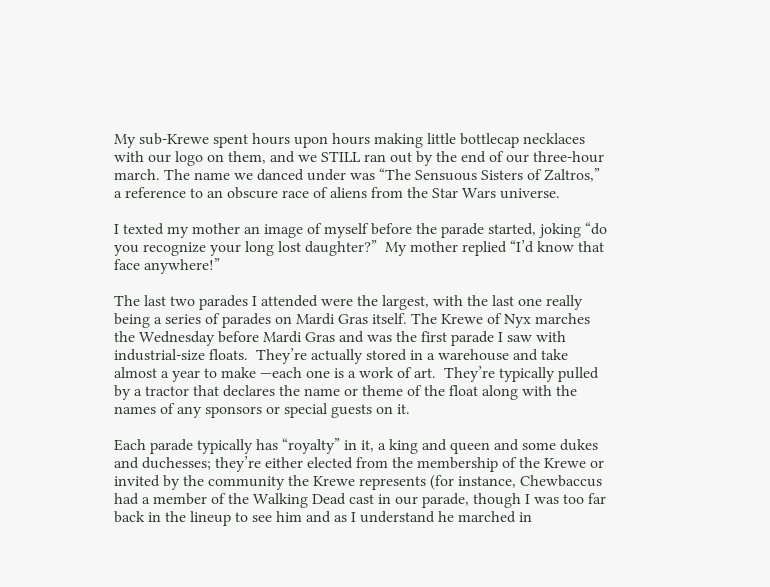My sub-Krewe spent hours upon hours making little bottlecap necklaces with our logo on them, and we STILL ran out by the end of our three-hour march. The name we danced under was “The Sensuous Sisters of Zaltros,” a reference to an obscure race of aliens from the Star Wars universe.

I texted my mother an image of myself before the parade started, joking “do you recognize your long lost daughter?”  My mother replied “I’d know that face anywhere!”

The last two parades I attended were the largest, with the last one really being a series of parades on Mardi Gras itself. The Krewe of Nyx marches the Wednesday before Mardi Gras and was the first parade I saw with industrial-size floats.  They’re actually stored in a warehouse and take almost a year to make —each one is a work of art.  They’re typically pulled by a tractor that declares the name or theme of the float along with the names of any sponsors or special guests on it.

Each parade typically has “royalty” in it, a king and queen and some dukes and duchesses; they’re either elected from the membership of the Krewe or invited by the community the Krewe represents (for instance, Chewbaccus had a member of the Walking Dead cast in our parade, though I was too far back in the lineup to see him and as I understand he marched in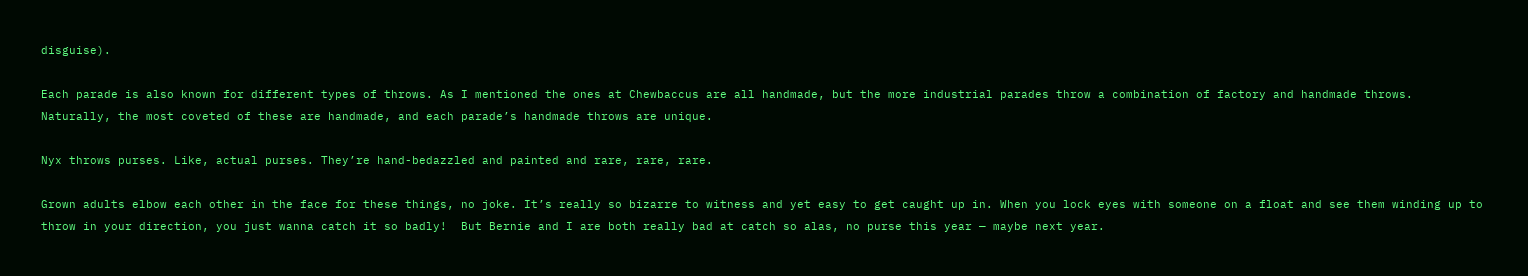disguise).

Each parade is also known for different types of throws. As I mentioned the ones at Chewbaccus are all handmade, but the more industrial parades throw a combination of factory and handmade throws. Naturally, the most coveted of these are handmade, and each parade’s handmade throws are unique.

Nyx throws purses. Like, actual purses. They’re hand-bedazzled and painted and rare, rare, rare.

Grown adults elbow each other in the face for these things, no joke. It’s really so bizarre to witness and yet easy to get caught up in. When you lock eyes with someone on a float and see them winding up to throw in your direction, you just wanna catch it so badly!  But Bernie and I are both really bad at catch so alas, no purse this year — maybe next year.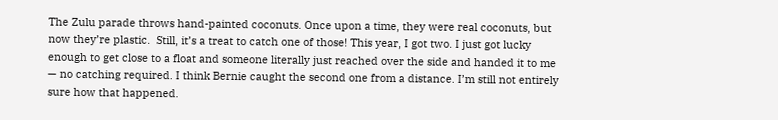The Zulu parade throws hand-painted coconuts. Once upon a time, they were real coconuts, but now they’re plastic.  Still, it’s a treat to catch one of those! This year, I got two. I just got lucky enough to get close to a float and someone literally just reached over the side and handed it to me — no catching required. I think Bernie caught the second one from a distance. I’m still not entirely sure how that happened.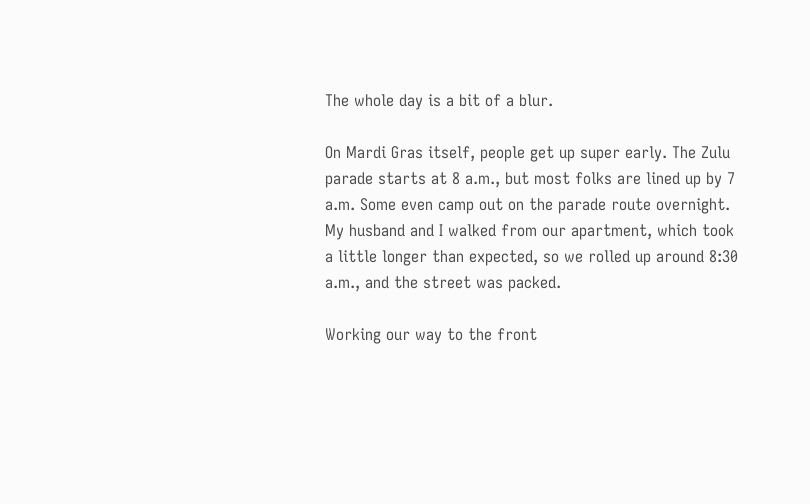The whole day is a bit of a blur.

On Mardi Gras itself, people get up super early. The Zulu parade starts at 8 a.m., but most folks are lined up by 7 a.m. Some even camp out on the parade route overnight. My husband and I walked from our apartment, which took a little longer than expected, so we rolled up around 8:30 a.m., and the street was packed.

Working our way to the front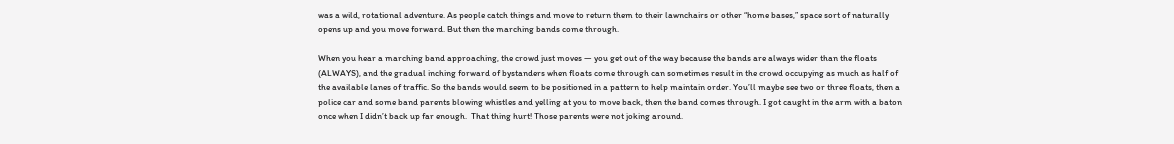was a wild, rotational adventure. As people catch things and move to return them to their lawnchairs or other “home bases,” space sort of naturally opens up and you move forward. But then the marching bands come through.

When you hear a marching band approaching, the crowd just moves — you get out of the way because the bands are always wider than the floats (ALWAYS), and the gradual inching forward of bystanders when floats come through can sometimes result in the crowd occupying as much as half of the available lanes of traffic. So the bands would seem to be positioned in a pattern to help maintain order. You’ll maybe see two or three floats, then a police car and some band parents blowing whistles and yelling at you to move back, then the band comes through. I got caught in the arm with a baton once when I didn’t back up far enough.  That thing hurt! Those parents were not joking around.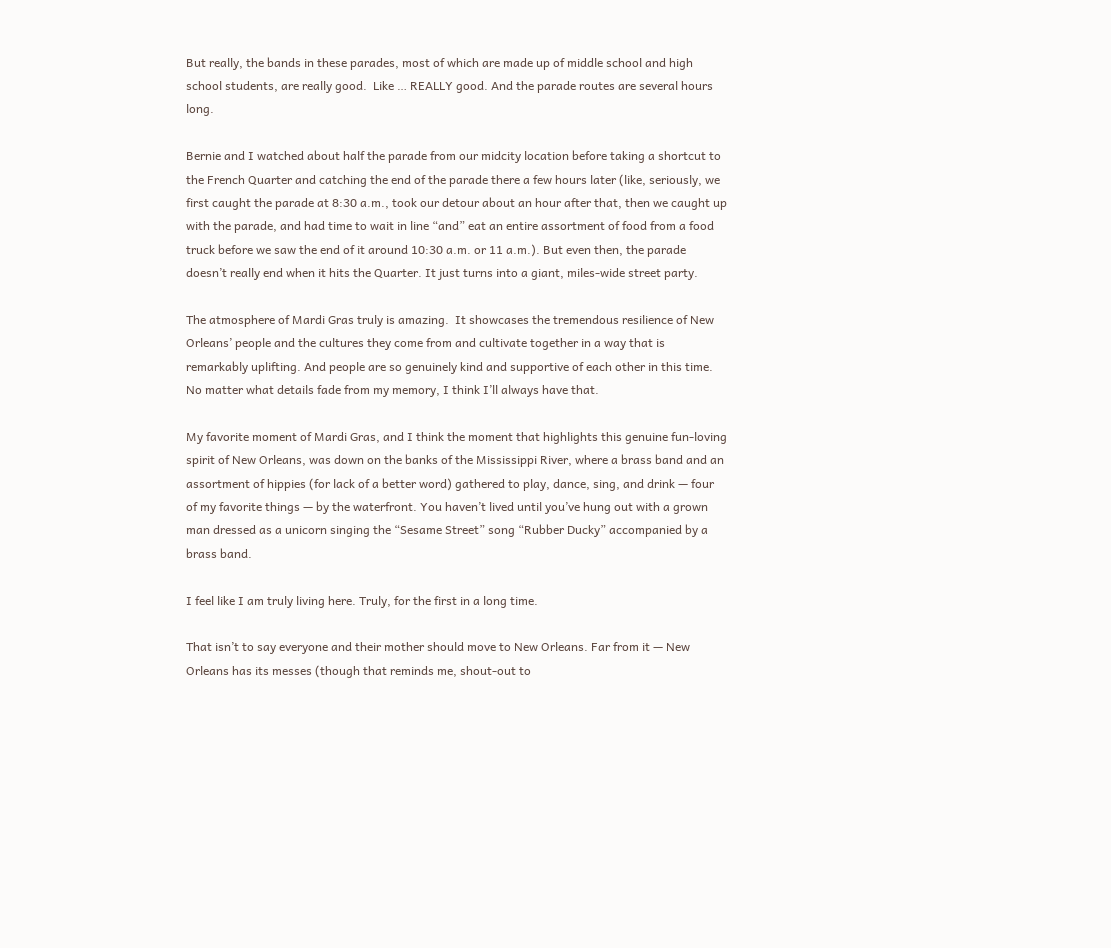But really, the bands in these parades, most of which are made up of middle school and high school students, are really good.  Like … REALLY good. And the parade routes are several hours long.

Bernie and I watched about half the parade from our midcity location before taking a shortcut to the French Quarter and catching the end of the parade there a few hours later (like, seriously, we first caught the parade at 8:30 a.m., took our detour about an hour after that, then we caught up with the parade, and had time to wait in line “and” eat an entire assortment of food from a food truck before we saw the end of it around 10:30 a.m. or 11 a.m.). But even then, the parade doesn’t really end when it hits the Quarter. It just turns into a giant, miles-wide street party.

The atmosphere of Mardi Gras truly is amazing.  It showcases the tremendous resilience of New Orleans’ people and the cultures they come from and cultivate together in a way that is remarkably uplifting. And people are so genuinely kind and supportive of each other in this time. No matter what details fade from my memory, I think I’ll always have that.

My favorite moment of Mardi Gras, and I think the moment that highlights this genuine fun-loving spirit of New Orleans, was down on the banks of the Mississippi River, where a brass band and an assortment of hippies (for lack of a better word) gathered to play, dance, sing, and drink — four of my favorite things — by the waterfront. You haven’t lived until you’ve hung out with a grown man dressed as a unicorn singing the “Sesame Street” song “Rubber Ducky” accompanied by a brass band.

I feel like I am truly living here. Truly, for the first in a long time.

That isn’t to say everyone and their mother should move to New Orleans. Far from it — New Orleans has its messes (though that reminds me, shout-out to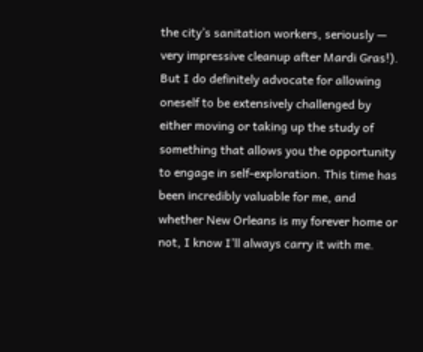the city’s sanitation workers, seriously — very impressive cleanup after Mardi Gras!).  But I do definitely advocate for allowing oneself to be extensively challenged by either moving or taking up the study of something that allows you the opportunity to engage in self-exploration. This time has been incredibly valuable for me, and whether New Orleans is my forever home or not, I know I’ll always carry it with me.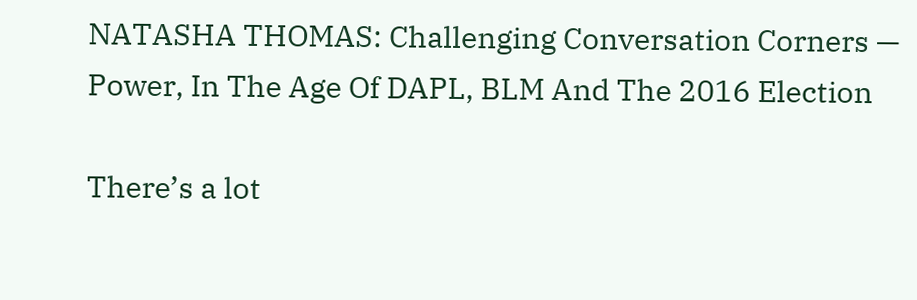NATASHA THOMAS: Challenging Conversation Corners — Power, In The Age Of DAPL, BLM And The 2016 Election

There’s a lot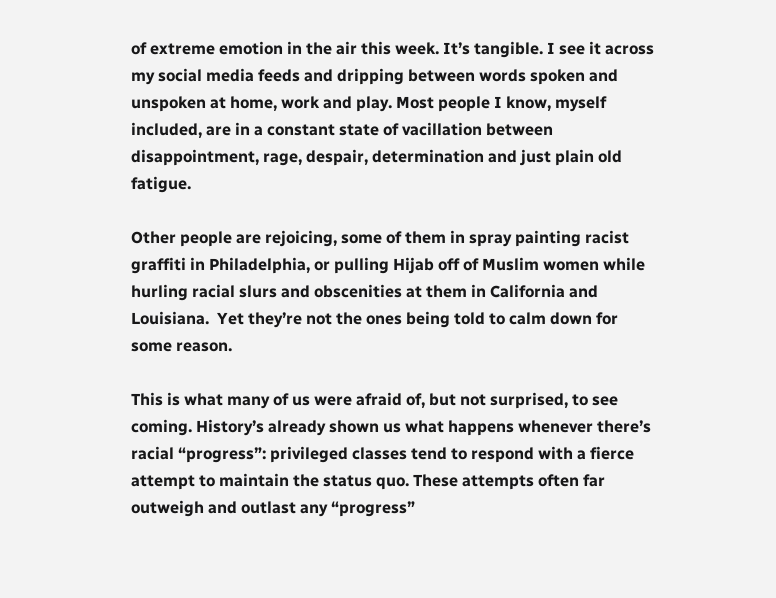of extreme emotion in the air this week. It’s tangible. I see it across my social media feeds and dripping between words spoken and unspoken at home, work and play. Most people I know, myself included, are in a constant state of vacillation between disappointment, rage, despair, determination and just plain old fatigue.

Other people are rejoicing, some of them in spray painting racist graffiti in Philadelphia, or pulling Hijab off of Muslim women while hurling racial slurs and obscenities at them in California and Louisiana.  Yet they’re not the ones being told to calm down for some reason.

This is what many of us were afraid of, but not surprised, to see coming. History’s already shown us what happens whenever there’s racial “progress”: privileged classes tend to respond with a fierce attempt to maintain the status quo. These attempts often far outweigh and outlast any “progress”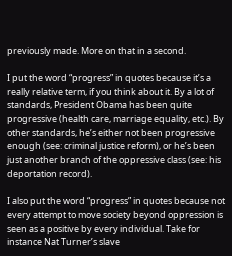previously made. More on that in a second.

I put the word “progress” in quotes because it’s a really relative term, if you think about it. By a lot of standards, President Obama has been quite progressive (health care, marriage equality, etc.). By other standards, he’s either not been progressive enough (see: criminal justice reform), or he’s been just another branch of the oppressive class (see: his deportation record).

I also put the word “progress” in quotes because not every attempt to move society beyond oppression is seen as a positive by every individual. Take for instance Nat Turner’s slave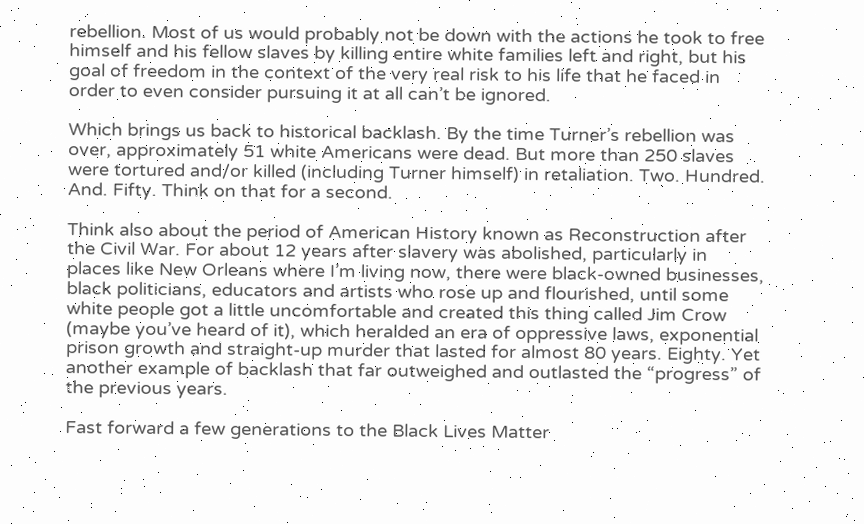rebellion. Most of us would probably not be down with the actions he took to free himself and his fellow slaves by killing entire white families left and right, but his goal of freedom in the context of the very real risk to his life that he faced in order to even consider pursuing it at all can’t be ignored.

Which brings us back to historical backlash. By the time Turner’s rebellion was over, approximately 51 white Americans were dead. But more than 250 slaves were tortured and/or killed (including Turner himself) in retaliation. Two. Hundred. And. Fifty. Think on that for a second.

Think also about the period of American History known as Reconstruction after the Civil War. For about 12 years after slavery was abolished, particularly in places like New Orleans where I’m living now, there were black-owned businesses, black politicians, educators and artists who rose up and flourished, until some white people got a little uncomfortable and created this thing called Jim Crow (maybe you’ve heard of it), which heralded an era of oppressive laws, exponential prison growth and straight-up murder that lasted for almost 80 years. Eighty. Yet another example of backlash that far outweighed and outlasted the “progress” of the previous years.

Fast forward a few generations to the Black Lives Matter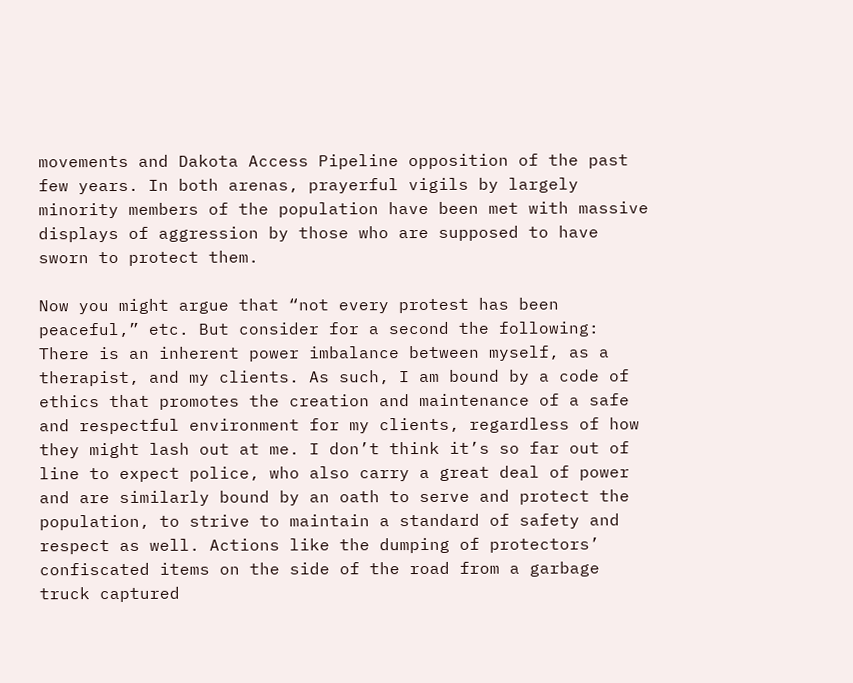movements and Dakota Access Pipeline opposition of the past few years. In both arenas, prayerful vigils by largely minority members of the population have been met with massive displays of aggression by those who are supposed to have sworn to protect them.

Now you might argue that “not every protest has been peaceful,” etc. But consider for a second the following: There is an inherent power imbalance between myself, as a therapist, and my clients. As such, I am bound by a code of ethics that promotes the creation and maintenance of a safe and respectful environment for my clients, regardless of how they might lash out at me. I don’t think it’s so far out of line to expect police, who also carry a great deal of power and are similarly bound by an oath to serve and protect the population, to strive to maintain a standard of safety and respect as well. Actions like the dumping of protectors’ confiscated items on the side of the road from a garbage truck captured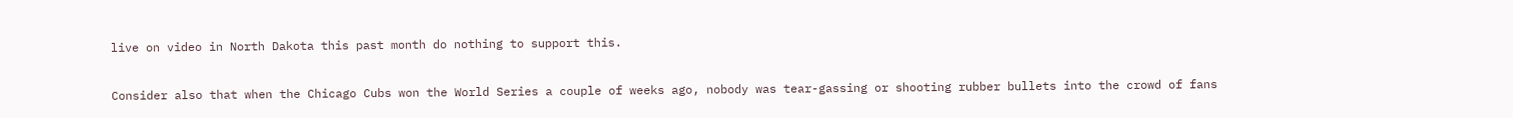live on video in North Dakota this past month do nothing to support this.

Consider also that when the Chicago Cubs won the World Series a couple of weeks ago, nobody was tear-gassing or shooting rubber bullets into the crowd of fans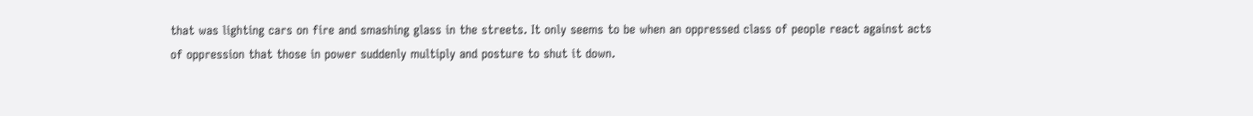that was lighting cars on fire and smashing glass in the streets. It only seems to be when an oppressed class of people react against acts of oppression that those in power suddenly multiply and posture to shut it down.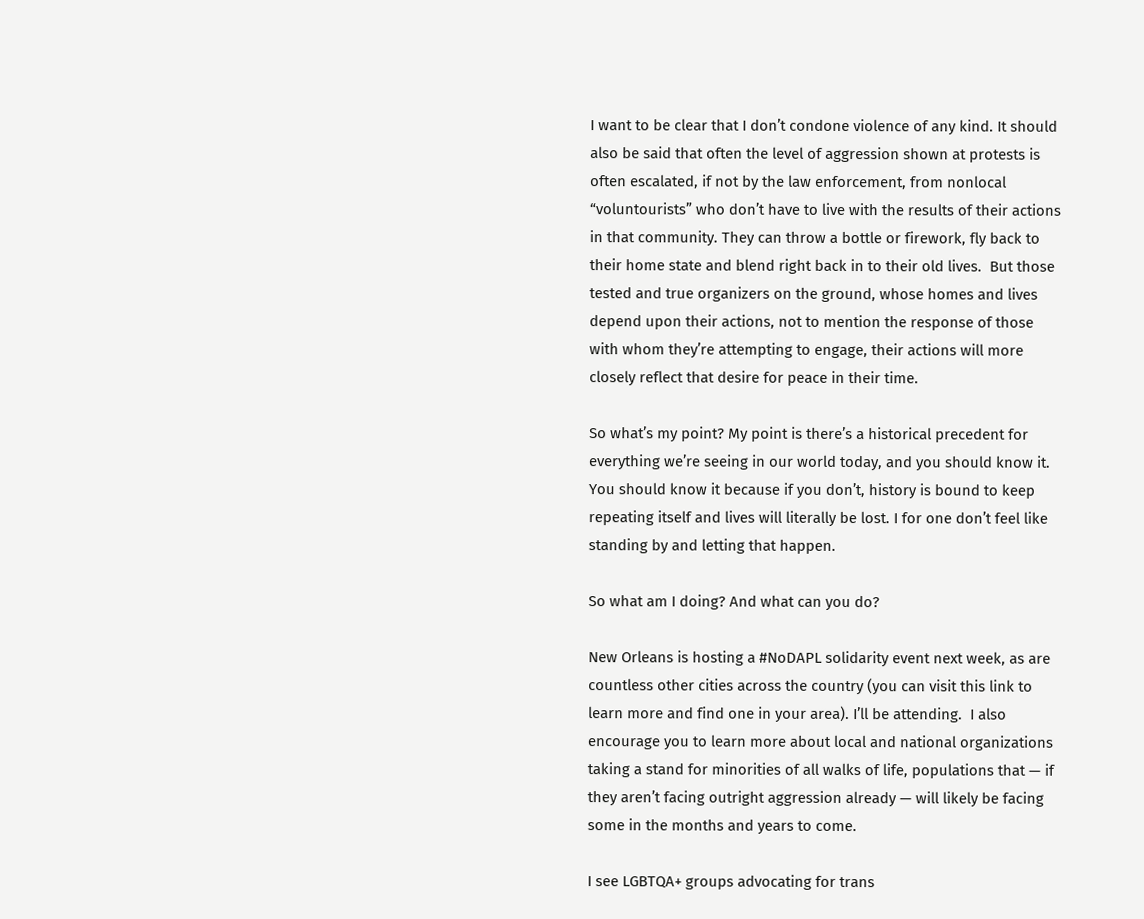I want to be clear that I don’t condone violence of any kind. It should also be said that often the level of aggression shown at protests is often escalated, if not by the law enforcement, from nonlocal “voluntourists” who don’t have to live with the results of their actions in that community. They can throw a bottle or firework, fly back to their home state and blend right back in to their old lives.  But those tested and true organizers on the ground, whose homes and lives depend upon their actions, not to mention the response of those with whom they’re attempting to engage, their actions will more closely reflect that desire for peace in their time.

So what’s my point? My point is there’s a historical precedent for everything we’re seeing in our world today, and you should know it. You should know it because if you don’t, history is bound to keep repeating itself and lives will literally be lost. I for one don’t feel like standing by and letting that happen.

So what am I doing? And what can you do?

New Orleans is hosting a #NoDAPL solidarity event next week, as are countless other cities across the country (you can visit this link to learn more and find one in your area). I’ll be attending.  I also encourage you to learn more about local and national organizations taking a stand for minorities of all walks of life, populations that — if they aren’t facing outright aggression already — will likely be facing some in the months and years to come.

I see LGBTQA+ groups advocating for trans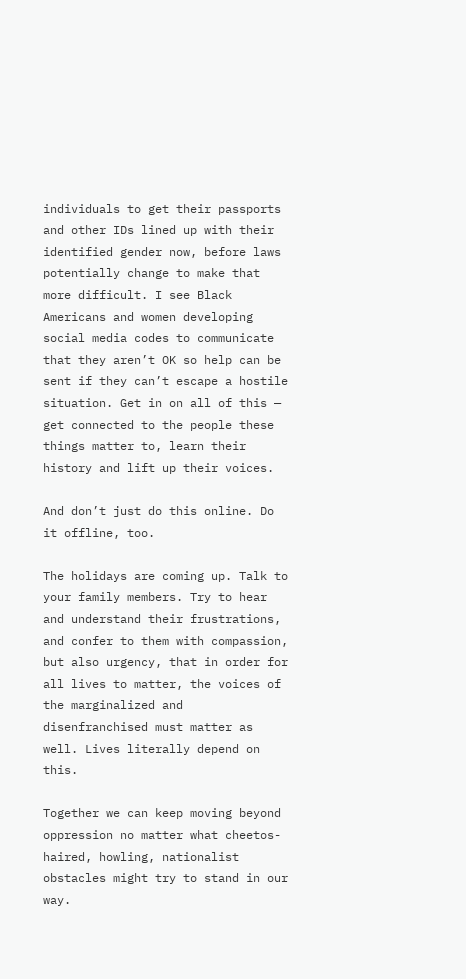individuals to get their passports and other IDs lined up with their identified gender now, before laws potentially change to make that more difficult. I see Black Americans and women developing social media codes to communicate that they aren’t OK so help can be sent if they can’t escape a hostile situation. Get in on all of this — get connected to the people these things matter to, learn their history and lift up their voices.

And don’t just do this online. Do it offline, too.

The holidays are coming up. Talk to your family members. Try to hear and understand their frustrations, and confer to them with compassion, but also urgency, that in order for all lives to matter, the voices of the marginalized and disenfranchised must matter as well. Lives literally depend on this.

Together we can keep moving beyond oppression no matter what cheetos-haired, howling, nationalist obstacles might try to stand in our way.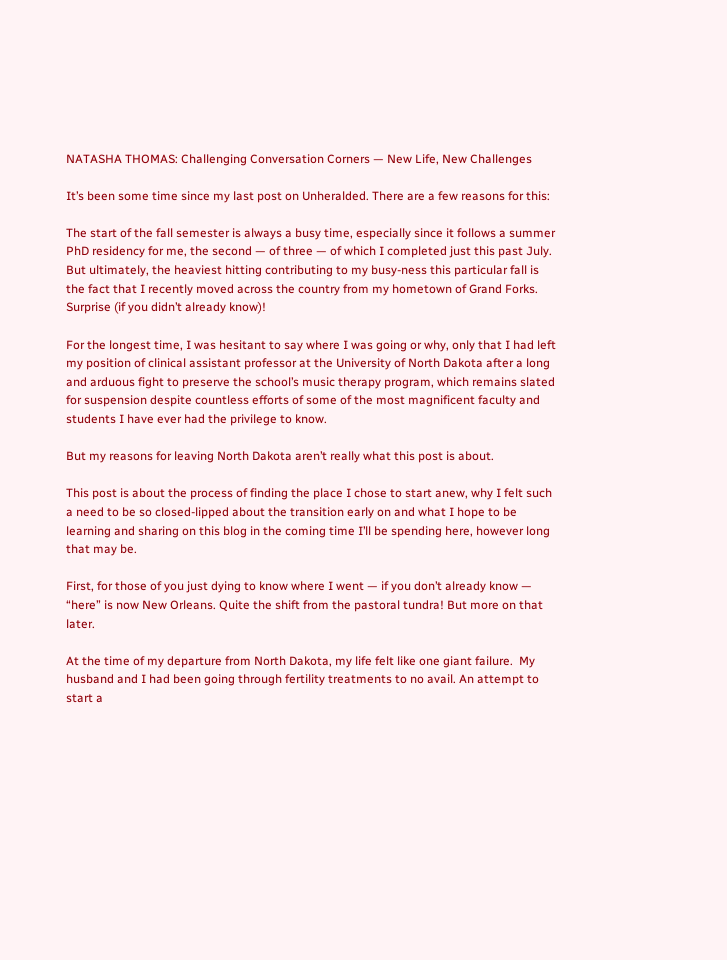NATASHA THOMAS: Challenging Conversation Corners — New Life, New Challenges

It’s been some time since my last post on Unheralded. There are a few reasons for this:

The start of the fall semester is always a busy time, especially since it follows a summer PhD residency for me, the second — of three — of which I completed just this past July.  But ultimately, the heaviest hitting contributing to my busy-ness this particular fall is the fact that I recently moved across the country from my hometown of Grand Forks. Surprise (if you didn’t already know)!

For the longest time, I was hesitant to say where I was going or why, only that I had left my position of clinical assistant professor at the University of North Dakota after a long and arduous fight to preserve the school’s music therapy program, which remains slated for suspension despite countless efforts of some of the most magnificent faculty and students I have ever had the privilege to know.

But my reasons for leaving North Dakota aren’t really what this post is about.

This post is about the process of finding the place I chose to start anew, why I felt such a need to be so closed-lipped about the transition early on and what I hope to be learning and sharing on this blog in the coming time I’ll be spending here, however long that may be.

First, for those of you just dying to know where I went — if you don’t already know — “here” is now New Orleans. Quite the shift from the pastoral tundra! But more on that later.

At the time of my departure from North Dakota, my life felt like one giant failure.  My husband and I had been going through fertility treatments to no avail. An attempt to start a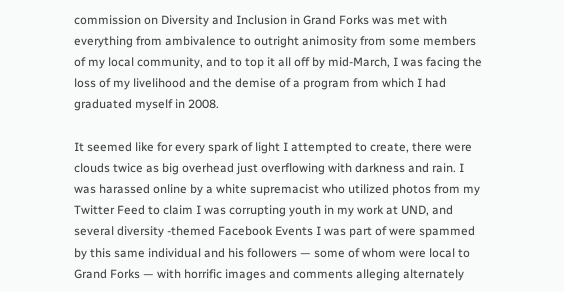commission on Diversity and Inclusion in Grand Forks was met with everything from ambivalence to outright animosity from some members of my local community, and to top it all off by mid-March, I was facing the loss of my livelihood and the demise of a program from which I had graduated myself in 2008.

It seemed like for every spark of light I attempted to create, there were clouds twice as big overhead just overflowing with darkness and rain. I was harassed online by a white supremacist who utilized photos from my Twitter Feed to claim I was corrupting youth in my work at UND, and several diversity -themed Facebook Events I was part of were spammed by this same individual and his followers — some of whom were local to Grand Forks — with horrific images and comments alleging alternately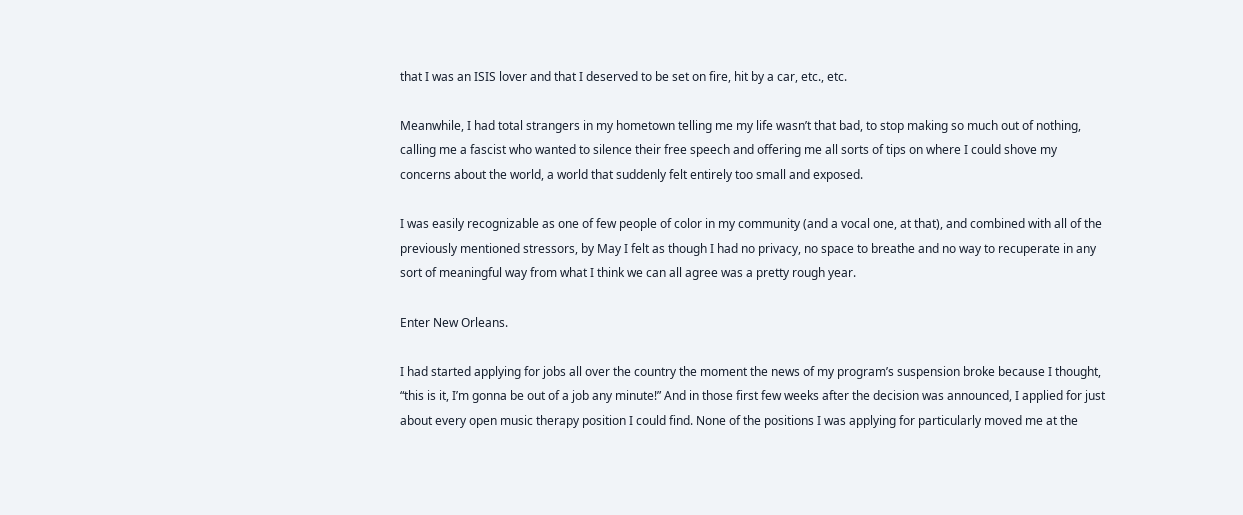that I was an ISIS lover and that I deserved to be set on fire, hit by a car, etc., etc.

Meanwhile, I had total strangers in my hometown telling me my life wasn’t that bad, to stop making so much out of nothing, calling me a fascist who wanted to silence their free speech and offering me all sorts of tips on where I could shove my concerns about the world, a world that suddenly felt entirely too small and exposed.

I was easily recognizable as one of few people of color in my community (and a vocal one, at that), and combined with all of the previously mentioned stressors, by May I felt as though I had no privacy, no space to breathe and no way to recuperate in any sort of meaningful way from what I think we can all agree was a pretty rough year.

Enter New Orleans.

I had started applying for jobs all over the country the moment the news of my program’s suspension broke because I thought, “this is it, I’m gonna be out of a job any minute!” And in those first few weeks after the decision was announced, I applied for just about every open music therapy position I could find. None of the positions I was applying for particularly moved me at the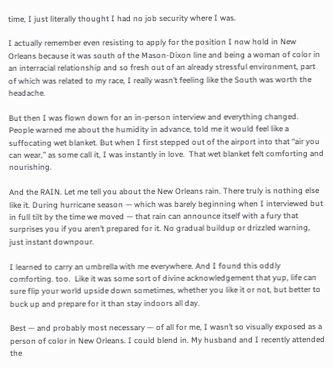time, I just literally thought I had no job security where I was.

I actually remember even resisting to apply for the position I now hold in New Orleans because it was south of the Mason-Dixon line and being a woman of color in an interracial relationship and so fresh out of an already stressful environment, part of which was related to my race, I really wasn’t feeling like the South was worth the headache.

But then I was flown down for an in-person interview and everything changed.  People warned me about the humidity in advance, told me it would feel like a suffocating wet blanket. But when I first stepped out of the airport into that “air you can wear,” as some call it, I was instantly in love.  That wet blanket felt comforting and nourishing.

And the RAIN. Let me tell you about the New Orleans rain. There truly is nothing else like it. During hurricane season — which was barely beginning when I interviewed but in full tilt by the time we moved — that rain can announce itself with a fury that surprises you if you aren’t prepared for it. No gradual buildup or drizzled warning, just instant downpour.

I learned to carry an umbrella with me everywhere. And I found this oddly comforting. too.  Like it was some sort of divine acknowledgement that yup, life can sure flip your world upside down sometimes, whether you like it or not, but better to buck up and prepare for it than stay indoors all day.

Best — and probably most necessary — of all for me, I wasn’t so visually exposed as a person of color in New Orleans. I could blend in. My husband and I recently attended the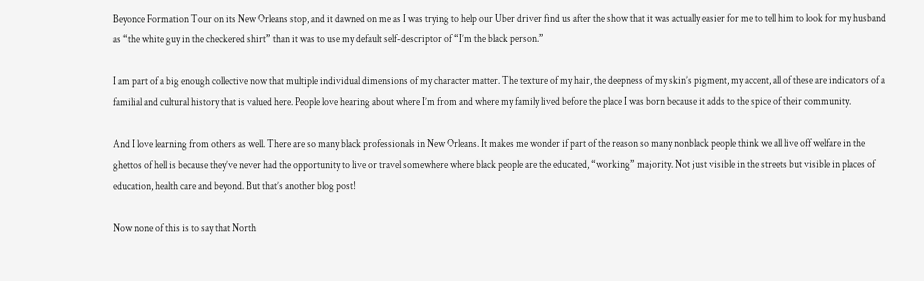Beyonce Formation Tour on its New Orleans stop, and it dawned on me as I was trying to help our Uber driver find us after the show that it was actually easier for me to tell him to look for my husband as “the white guy in the checkered shirt” than it was to use my default self-descriptor of “I’m the black person.”

I am part of a big enough collective now that multiple individual dimensions of my character matter. The texture of my hair, the deepness of my skin’s pigment, my accent, all of these are indicators of a familial and cultural history that is valued here. People love hearing about where I’m from and where my family lived before the place I was born because it adds to the spice of their community.

And I love learning from others as well. There are so many black professionals in New Orleans. It makes me wonder if part of the reason so many nonblack people think we all live off welfare in the ghettos of hell is because they’ve never had the opportunity to live or travel somewhere where black people are the educated, “working” majority. Not just visible in the streets but visible in places of education, health care and beyond. But that’s another blog post!

Now none of this is to say that North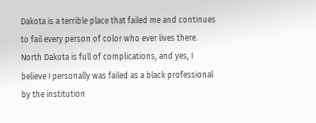Dakota is a terrible place that failed me and continues to fail every person of color who ever lives there. North Dakota is full of complications, and yes, I believe I personally was failed as a black professional by the institution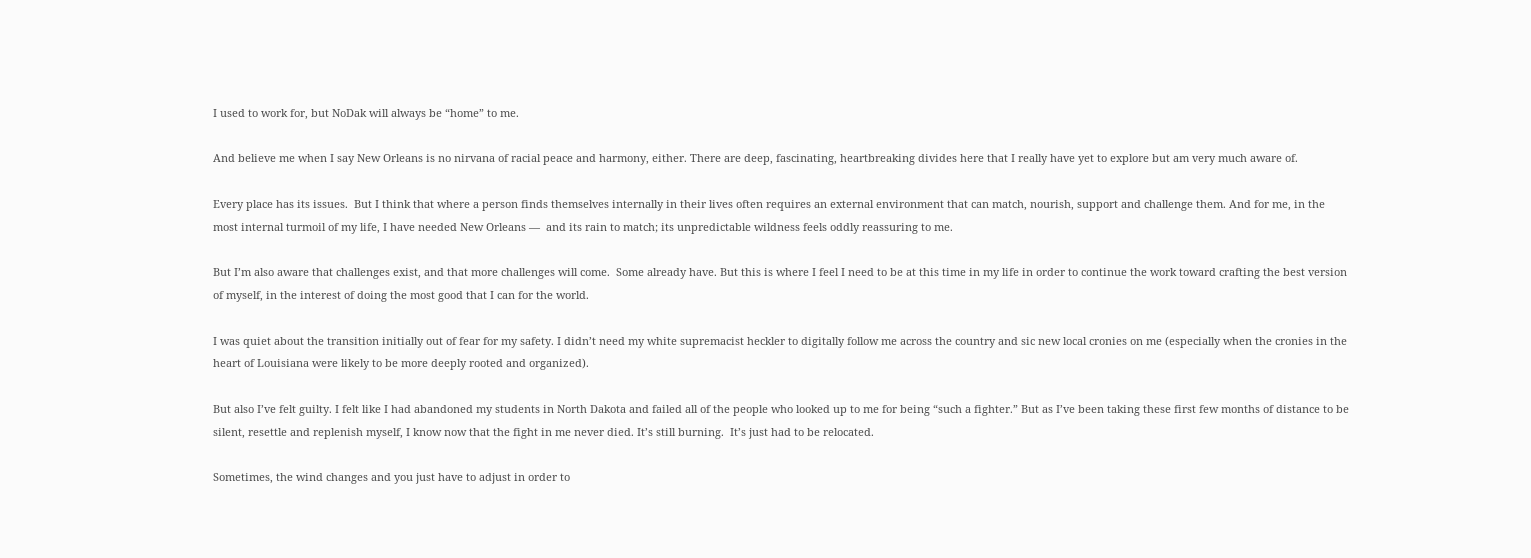I used to work for, but NoDak will always be “home” to me.

And believe me when I say New Orleans is no nirvana of racial peace and harmony, either. There are deep, fascinating, heartbreaking divides here that I really have yet to explore but am very much aware of.

Every place has its issues.  But I think that where a person finds themselves internally in their lives often requires an external environment that can match, nourish, support and challenge them. And for me, in the most internal turmoil of my life, I have needed New Orleans —  and its rain to match; its unpredictable wildness feels oddly reassuring to me.

But I’m also aware that challenges exist, and that more challenges will come.  Some already have. But this is where I feel I need to be at this time in my life in order to continue the work toward crafting the best version of myself, in the interest of doing the most good that I can for the world.

I was quiet about the transition initially out of fear for my safety. I didn’t need my white supremacist heckler to digitally follow me across the country and sic new local cronies on me (especially when the cronies in the heart of Louisiana were likely to be more deeply rooted and organized).

But also I’ve felt guilty. I felt like I had abandoned my students in North Dakota and failed all of the people who looked up to me for being “such a fighter.” But as I’ve been taking these first few months of distance to be silent, resettle and replenish myself, I know now that the fight in me never died. It’s still burning.  It’s just had to be relocated.

Sometimes, the wind changes and you just have to adjust in order to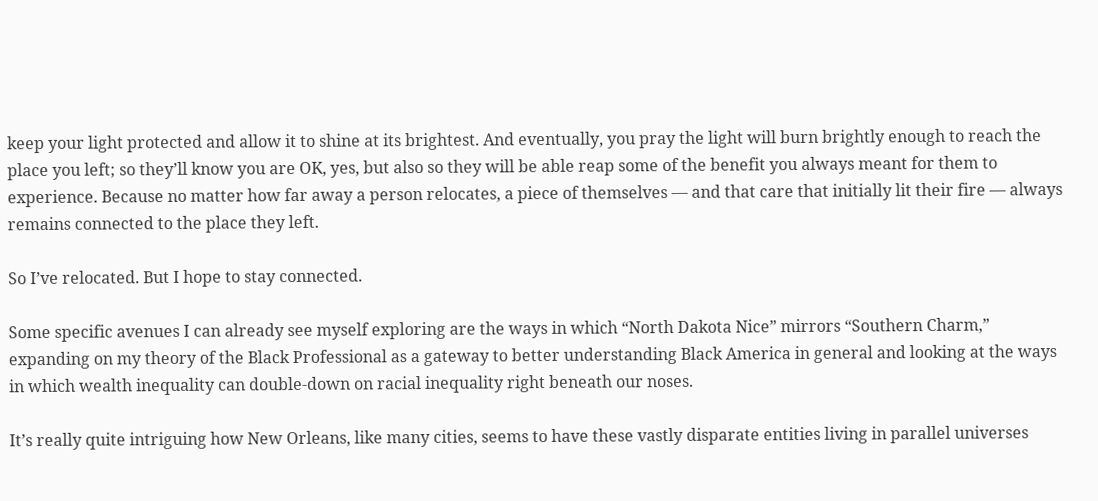keep your light protected and allow it to shine at its brightest. And eventually, you pray the light will burn brightly enough to reach the place you left; so they’ll know you are OK, yes, but also so they will be able reap some of the benefit you always meant for them to experience. Because no matter how far away a person relocates, a piece of themselves — and that care that initially lit their fire — always remains connected to the place they left.

So I’ve relocated. But I hope to stay connected.

Some specific avenues I can already see myself exploring are the ways in which “North Dakota Nice” mirrors “Southern Charm,” expanding on my theory of the Black Professional as a gateway to better understanding Black America in general and looking at the ways in which wealth inequality can double-down on racial inequality right beneath our noses.

It’s really quite intriguing how New Orleans, like many cities, seems to have these vastly disparate entities living in parallel universes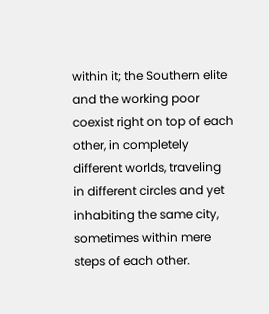within it; the Southern elite and the working poor coexist right on top of each other, in completely different worlds, traveling in different circles and yet inhabiting the same city, sometimes within mere steps of each other.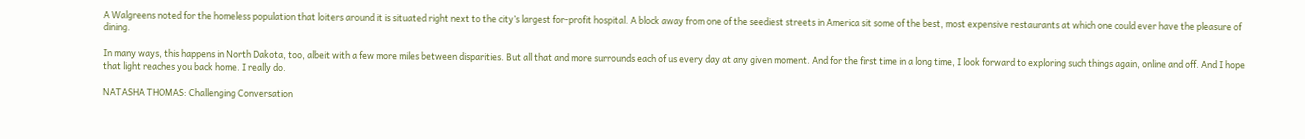A Walgreens noted for the homeless population that loiters around it is situated right next to the city’s largest for-profit hospital. A block away from one of the seediest streets in America sit some of the best, most expensive restaurants at which one could ever have the pleasure of dining.

In many ways, this happens in North Dakota, too, albeit with a few more miles between disparities. But all that and more surrounds each of us every day at any given moment. And for the first time in a long time, I look forward to exploring such things again, online and off. And I hope that light reaches you back home. I really do.

NATASHA THOMAS: Challenging Conversation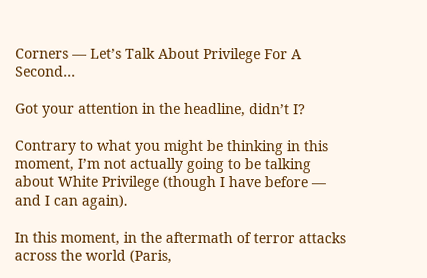Corners — Let’s Talk About Privilege For A Second…

Got your attention in the headline, didn’t I?

Contrary to what you might be thinking in this moment, I’m not actually going to be talking about White Privilege (though I have before — and I can again).

In this moment, in the aftermath of terror attacks across the world (Paris,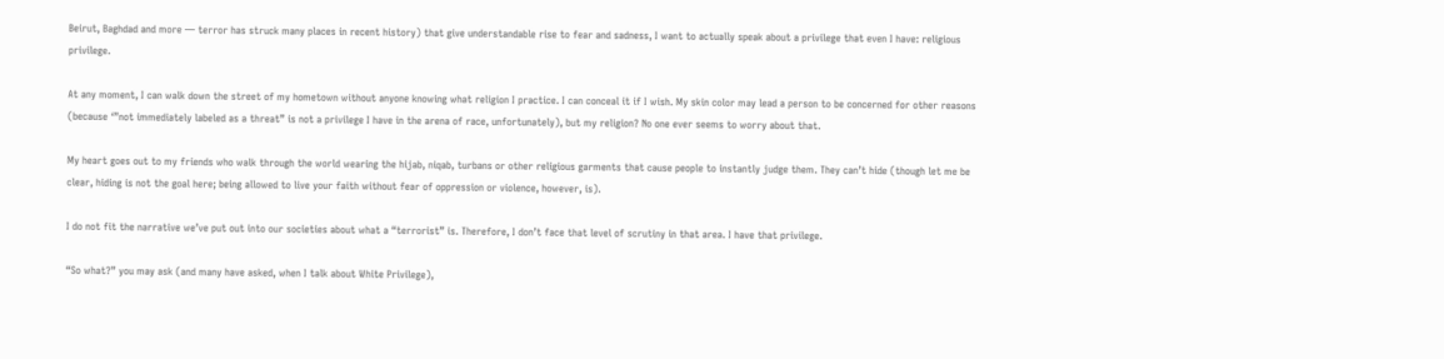Beirut, Baghdad and more — terror has struck many places in recent history) that give understandable rise to fear and sadness, I want to actually speak about a privilege that even I have: religious privilege.

At any moment, I can walk down the street of my hometown without anyone knowing what religion I practice. I can conceal it if I wish. My skin color may lead a person to be concerned for other reasons (because ‘”not immediately labeled as a threat” is not a privilege I have in the arena of race, unfortunately), but my religion? No one ever seems to worry about that.

My heart goes out to my friends who walk through the world wearing the hijab, niqab, turbans or other religious garments that cause people to instantly judge them. They can’t hide (though let me be clear, hiding is not the goal here; being allowed to live your faith without fear of oppression or violence, however, is).

I do not fit the narrative we’ve put out into our societies about what a “terrorist” is. Therefore, I don’t face that level of scrutiny in that area. I have that privilege.

“So what?” you may ask (and many have asked, when I talk about White Privilege),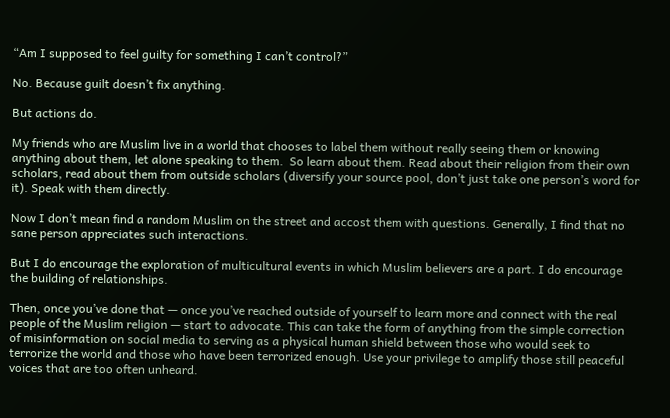“Am I supposed to feel guilty for something I can’t control?”

No. Because guilt doesn’t fix anything.

But actions do.

My friends who are Muslim live in a world that chooses to label them without really seeing them or knowing anything about them, let alone speaking to them.  So learn about them. Read about their religion from their own scholars, read about them from outside scholars (diversify your source pool, don’t just take one person’s word for it). Speak with them directly.

Now I don’t mean find a random Muslim on the street and accost them with questions. Generally, I find that no sane person appreciates such interactions.

But I do encourage the exploration of multicultural events in which Muslim believers are a part. I do encourage the building of relationships.

Then, once you’ve done that — once you’ve reached outside of yourself to learn more and connect with the real people of the Muslim religion — start to advocate. This can take the form of anything from the simple correction of misinformation on social media to serving as a physical human shield between those who would seek to terrorize the world and those who have been terrorized enough. Use your privilege to amplify those still peaceful voices that are too often unheard.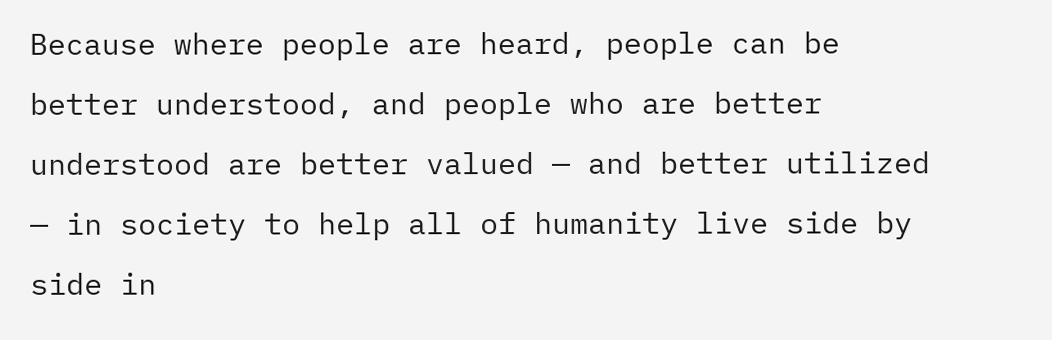Because where people are heard, people can be better understood, and people who are better understood are better valued — and better utilized — in society to help all of humanity live side by side in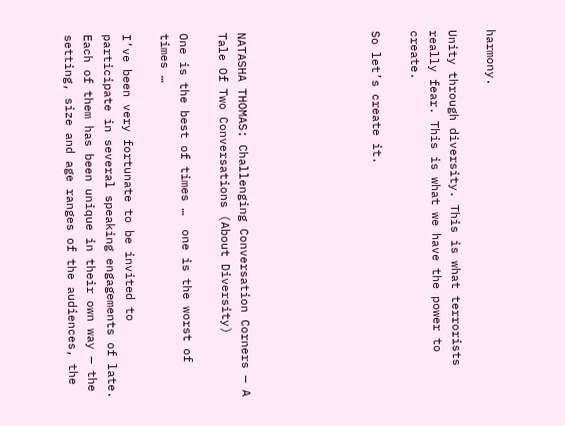harmony.

Unity through diversity. This is what terrorists really fear. This is what we have the power to create.

So let’s create it.






NATASHA THOMAS: Challenging Conversation Corners — A Tale Of Two Conversations (About Diversity)

One is the best of times …  one is the worst of times …

I’ve been very fortunate to be invited to participate in several speaking engagements of late. Each of them has been unique in their own way — the setting, size and age ranges of the audiences, the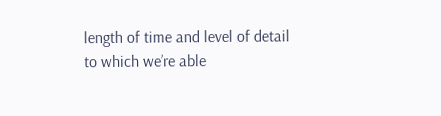length of time and level of detail to which we’re able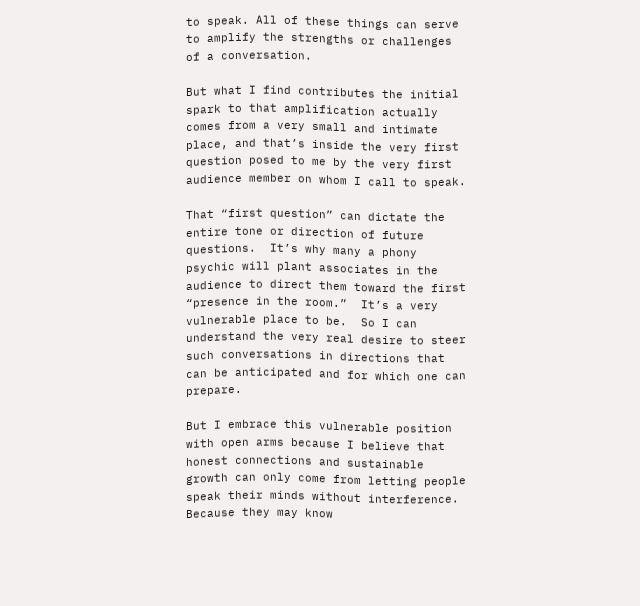to speak. All of these things can serve to amplify the strengths or challenges of a conversation.

But what I find contributes the initial spark to that amplification actually comes from a very small and intimate place, and that’s inside the very first question posed to me by the very first audience member on whom I call to speak.

That “first question” can dictate the entire tone or direction of future questions.  It’s why many a phony psychic will plant associates in the audience to direct them toward the first “presence in the room.”  It’s a very vulnerable place to be.  So I can understand the very real desire to steer such conversations in directions that can be anticipated and for which one can prepare.

But I embrace this vulnerable position with open arms because I believe that honest connections and sustainable growth can only come from letting people speak their minds without interference. Because they may know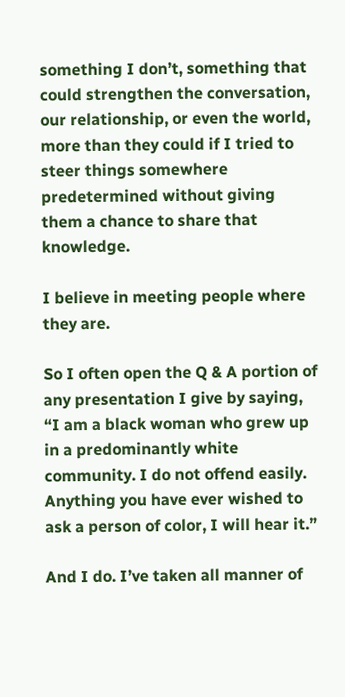something I don’t, something that could strengthen the conversation, our relationship, or even the world, more than they could if I tried to steer things somewhere predetermined without giving them a chance to share that knowledge.

I believe in meeting people where they are.

So I often open the Q & A portion of any presentation I give by saying, “I am a black woman who grew up in a predominantly white community. I do not offend easily. Anything you have ever wished to ask a person of color, I will hear it.”

And I do. I’ve taken all manner of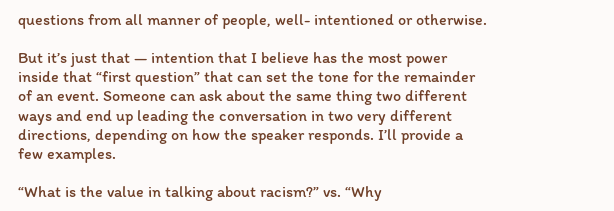questions from all manner of people, well- intentioned or otherwise.

But it’s just that — intention that I believe has the most power inside that “first question” that can set the tone for the remainder of an event. Someone can ask about the same thing two different ways and end up leading the conversation in two very different directions, depending on how the speaker responds. I’ll provide a few examples.

“What is the value in talking about racism?” vs. “Why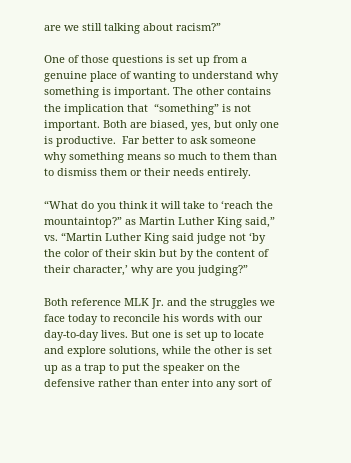are we still talking about racism?”

One of those questions is set up from a genuine place of wanting to understand why something is important. The other contains the implication that  “something” is not important. Both are biased, yes, but only one is productive.  Far better to ask someone why something means so much to them than to dismiss them or their needs entirely.

“What do you think it will take to ‘reach the mountaintop?” as Martin Luther King said,” vs. “Martin Luther King said judge not ‘by the color of their skin but by the content of their character,’ why are you judging?”

Both reference MLK Jr. and the struggles we face today to reconcile his words with our day-to-day lives. But one is set up to locate and explore solutions, while the other is set up as a trap to put the speaker on the defensive rather than enter into any sort of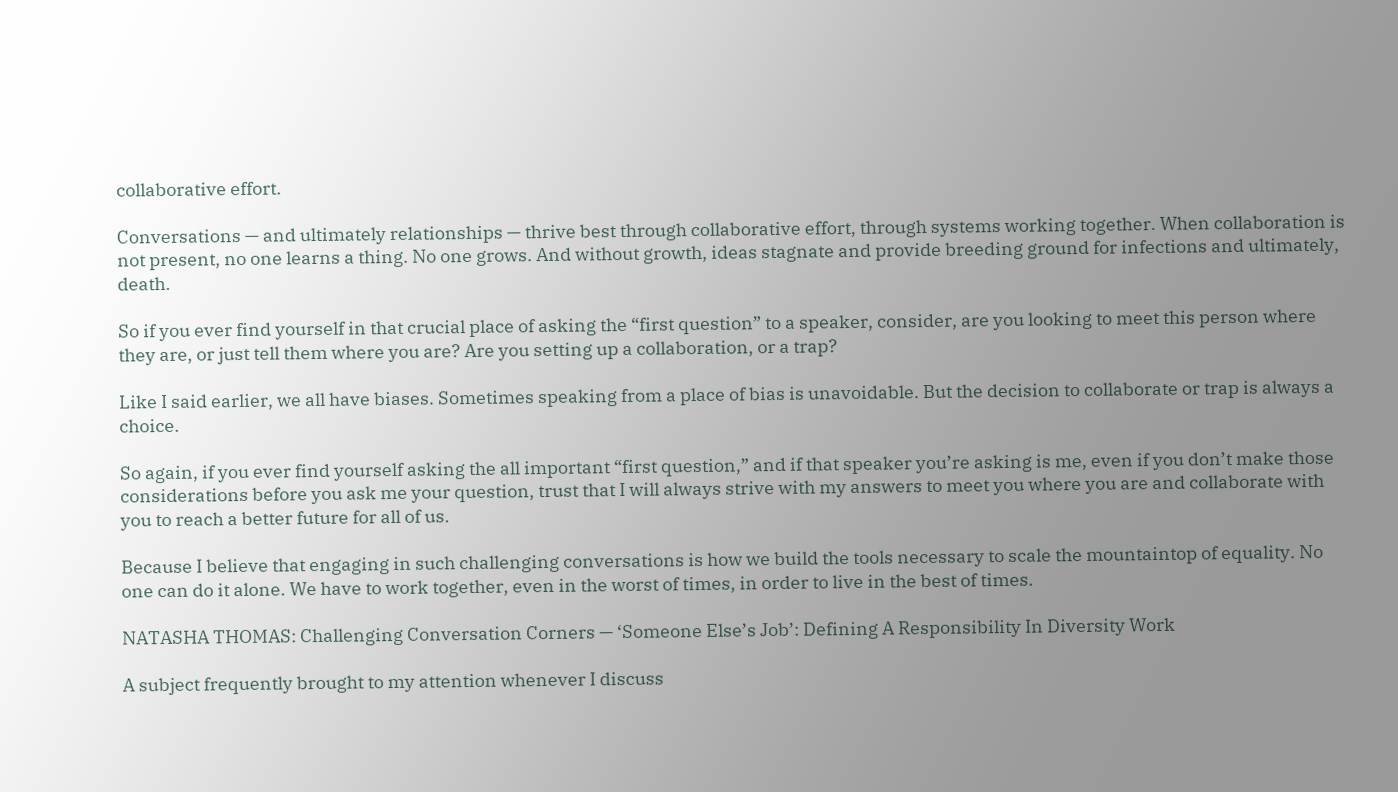collaborative effort.

Conversations — and ultimately relationships — thrive best through collaborative effort, through systems working together. When collaboration is not present, no one learns a thing. No one grows. And without growth, ideas stagnate and provide breeding ground for infections and ultimately, death.

So if you ever find yourself in that crucial place of asking the “first question” to a speaker, consider, are you looking to meet this person where they are, or just tell them where you are? Are you setting up a collaboration, or a trap?

Like I said earlier, we all have biases. Sometimes speaking from a place of bias is unavoidable. But the decision to collaborate or trap is always a choice.

So again, if you ever find yourself asking the all important “first question,” and if that speaker you’re asking is me, even if you don’t make those considerations before you ask me your question, trust that I will always strive with my answers to meet you where you are and collaborate with you to reach a better future for all of us.

Because I believe that engaging in such challenging conversations is how we build the tools necessary to scale the mountaintop of equality. No one can do it alone. We have to work together, even in the worst of times, in order to live in the best of times.

NATASHA THOMAS: Challenging Conversation Corners — ‘Someone Else’s Job’: Defining A Responsibility In Diversity Work

A subject frequently brought to my attention whenever I discuss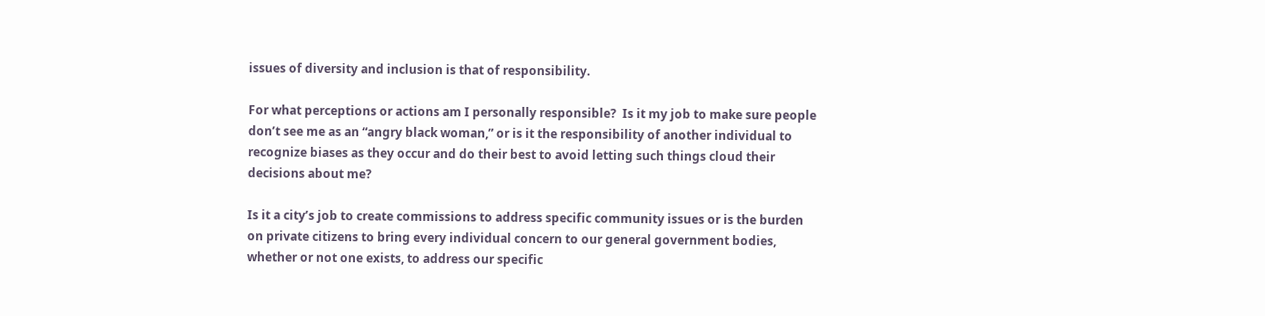issues of diversity and inclusion is that of responsibility.

For what perceptions or actions am I personally responsible?  Is it my job to make sure people don’t see me as an “angry black woman,” or is it the responsibility of another individual to recognize biases as they occur and do their best to avoid letting such things cloud their decisions about me?

Is it a city’s job to create commissions to address specific community issues or is the burden on private citizens to bring every individual concern to our general government bodies, whether or not one exists, to address our specific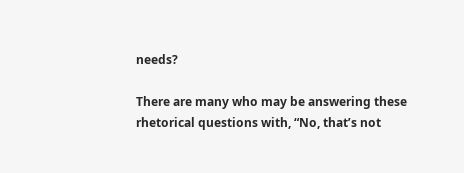needs?

There are many who may be answering these rhetorical questions with, “No, that’s not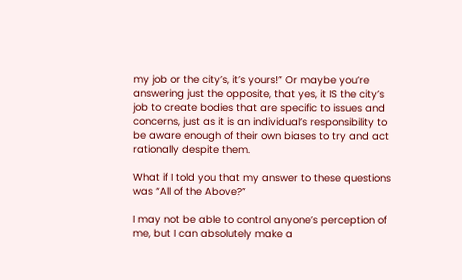my job or the city’s, it’s yours!” Or maybe you’re answering just the opposite, that yes, it IS the city’s job to create bodies that are specific to issues and concerns, just as it is an individual’s responsibility to be aware enough of their own biases to try and act rationally despite them.

What if I told you that my answer to these questions was “All of the Above?”

I may not be able to control anyone’s perception of me, but I can absolutely make a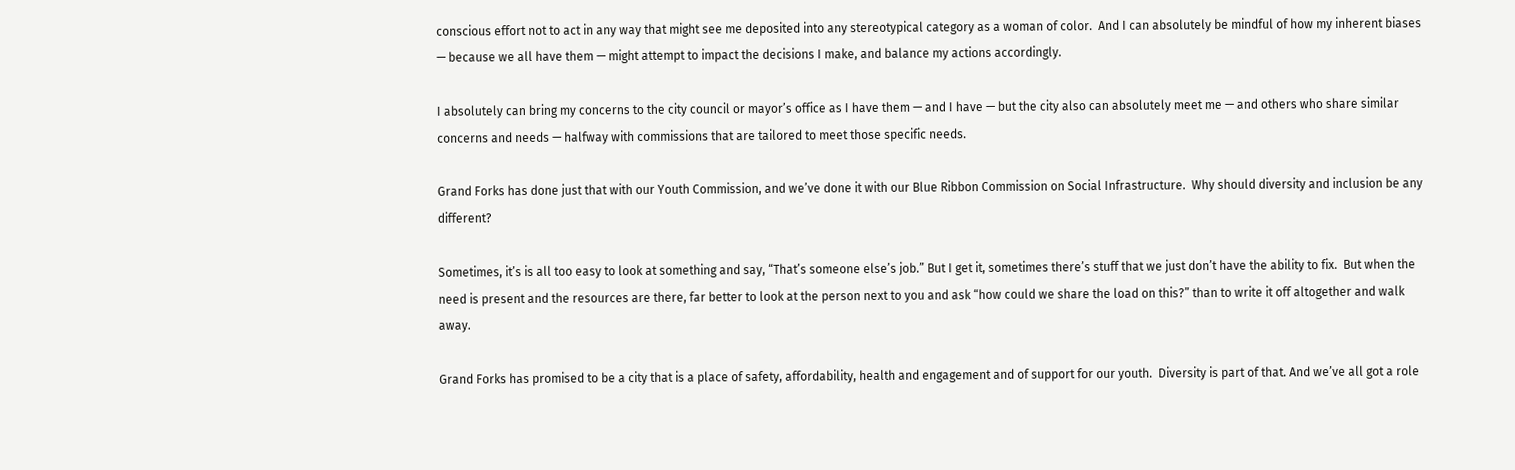conscious effort not to act in any way that might see me deposited into any stereotypical category as a woman of color.  And I can absolutely be mindful of how my inherent biases — because we all have them — might attempt to impact the decisions I make, and balance my actions accordingly.

I absolutely can bring my concerns to the city council or mayor’s office as I have them — and I have — but the city also can absolutely meet me — and others who share similar concerns and needs — halfway with commissions that are tailored to meet those specific needs.

Grand Forks has done just that with our Youth Commission, and we’ve done it with our Blue Ribbon Commission on Social Infrastructure.  Why should diversity and inclusion be any different?

Sometimes, it’s is all too easy to look at something and say, “That’s someone else’s job.” But I get it, sometimes there’s stuff that we just don’t have the ability to fix.  But when the need is present and the resources are there, far better to look at the person next to you and ask “how could we share the load on this?” than to write it off altogether and walk away.

Grand Forks has promised to be a city that is a place of safety, affordability, health and engagement and of support for our youth.  Diversity is part of that. And we’ve all got a role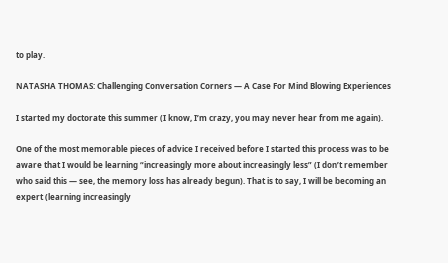to play.

NATASHA THOMAS: Challenging Conversation Corners — A Case For Mind Blowing Experiences

I started my doctorate this summer (I know, I’m crazy, you may never hear from me again).

One of the most memorable pieces of advice I received before I started this process was to be aware that I would be learning “increasingly more about increasingly less” (I don’t remember who said this — see, the memory loss has already begun). That is to say, I will be becoming an expert (learning increasingly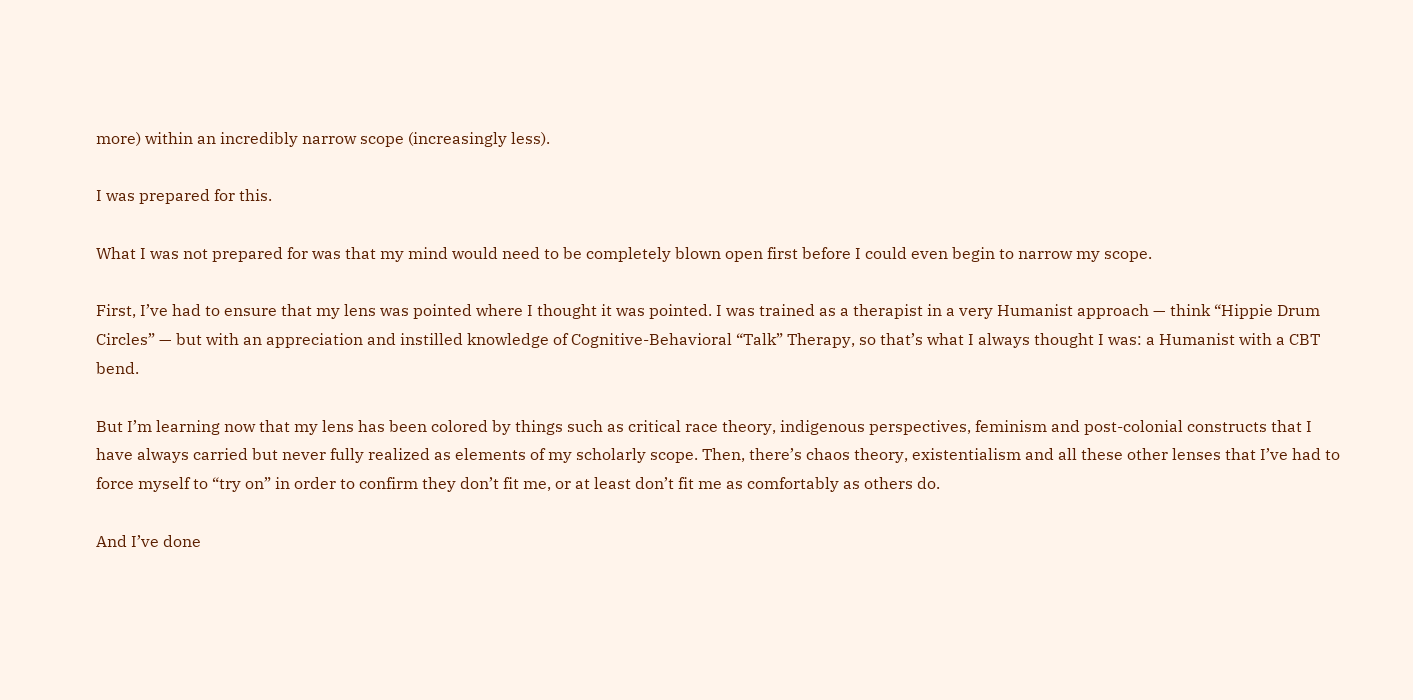more) within an incredibly narrow scope (increasingly less).

I was prepared for this.

What I was not prepared for was that my mind would need to be completely blown open first before I could even begin to narrow my scope.

First, I’ve had to ensure that my lens was pointed where I thought it was pointed. I was trained as a therapist in a very Humanist approach — think “Hippie Drum Circles” — but with an appreciation and instilled knowledge of Cognitive-Behavioral “Talk” Therapy, so that’s what I always thought I was: a Humanist with a CBT bend.

But I’m learning now that my lens has been colored by things such as critical race theory, indigenous perspectives, feminism and post-colonial constructs that I have always carried but never fully realized as elements of my scholarly scope. Then, there’s chaos theory, existentialism and all these other lenses that I’ve had to force myself to “try on” in order to confirm they don’t fit me, or at least don’t fit me as comfortably as others do.

And I’ve done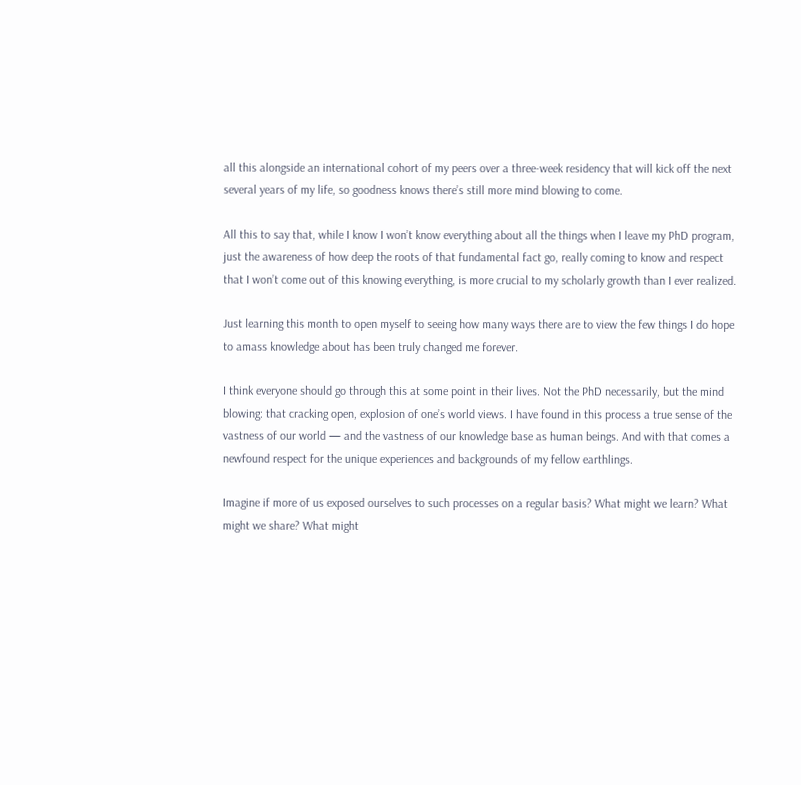all this alongside an international cohort of my peers over a three-week residency that will kick off the next several years of my life, so goodness knows there’s still more mind blowing to come.

All this to say that, while I know I won’t know everything about all the things when I leave my PhD program, just the awareness of how deep the roots of that fundamental fact go, really coming to know and respect that I won’t come out of this knowing everything, is more crucial to my scholarly growth than I ever realized.

Just learning this month to open myself to seeing how many ways there are to view the few things I do hope to amass knowledge about has been truly changed me forever.

I think everyone should go through this at some point in their lives. Not the PhD necessarily, but the mind blowing: that cracking open, explosion of one’s world views. I have found in this process a true sense of the vastness of our world — and the vastness of our knowledge base as human beings. And with that comes a newfound respect for the unique experiences and backgrounds of my fellow earthlings.

Imagine if more of us exposed ourselves to such processes on a regular basis? What might we learn? What might we share? What might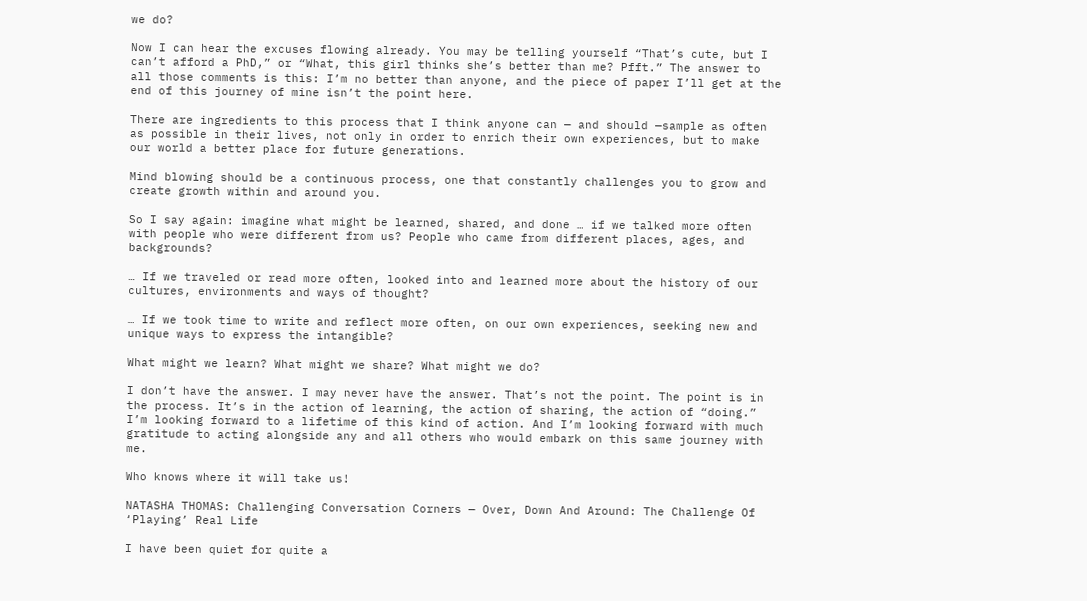we do?

Now I can hear the excuses flowing already. You may be telling yourself “That’s cute, but I can’t afford a PhD,” or “What, this girl thinks she’s better than me? Pfft.” The answer to all those comments is this: I’m no better than anyone, and the piece of paper I’ll get at the end of this journey of mine isn’t the point here.

There are ingredients to this process that I think anyone can — and should —sample as often as possible in their lives, not only in order to enrich their own experiences, but to make our world a better place for future generations.

Mind blowing should be a continuous process, one that constantly challenges you to grow and create growth within and around you.

So I say again: imagine what might be learned, shared, and done … if we talked more often with people who were different from us? People who came from different places, ages, and backgrounds?

… If we traveled or read more often, looked into and learned more about the history of our cultures, environments and ways of thought?

… If we took time to write and reflect more often, on our own experiences, seeking new and unique ways to express the intangible?

What might we learn? What might we share? What might we do?

I don’t have the answer. I may never have the answer. That’s not the point. The point is in the process. It’s in the action of learning, the action of sharing, the action of “doing.” I’m looking forward to a lifetime of this kind of action. And I’m looking forward with much gratitude to acting alongside any and all others who would embark on this same journey with me.

Who knows where it will take us!

NATASHA THOMAS: Challenging Conversation Corners — Over, Down And Around: The Challenge Of ‘Playing’ Real Life

I have been quiet for quite a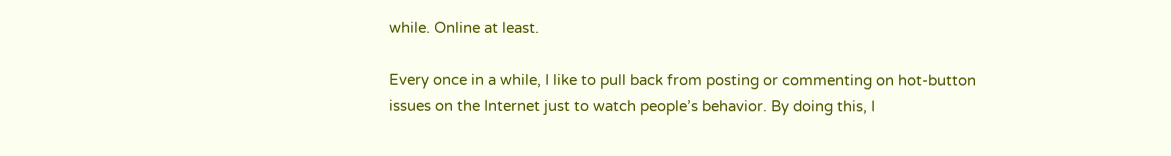while. Online at least.

Every once in a while, I like to pull back from posting or commenting on hot-button issues on the Internet just to watch people’s behavior. By doing this, I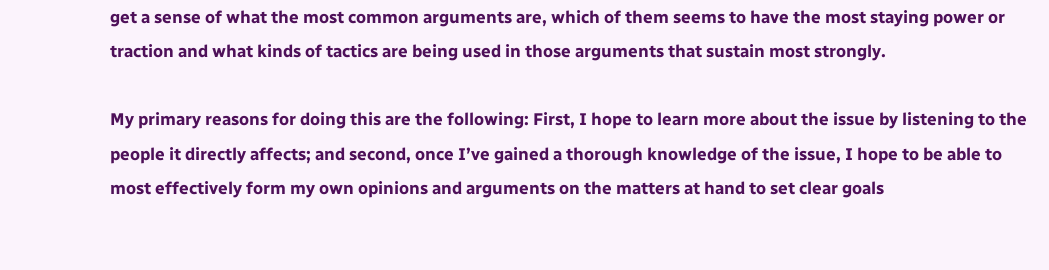get a sense of what the most common arguments are, which of them seems to have the most staying power or traction and what kinds of tactics are being used in those arguments that sustain most strongly.

My primary reasons for doing this are the following: First, I hope to learn more about the issue by listening to the people it directly affects; and second, once I’ve gained a thorough knowledge of the issue, I hope to be able to most effectively form my own opinions and arguments on the matters at hand to set clear goals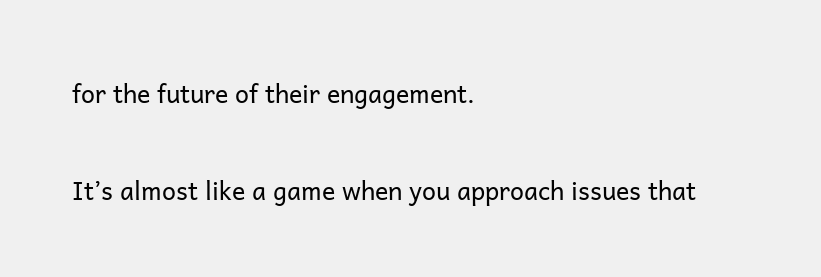for the future of their engagement.

It’s almost like a game when you approach issues that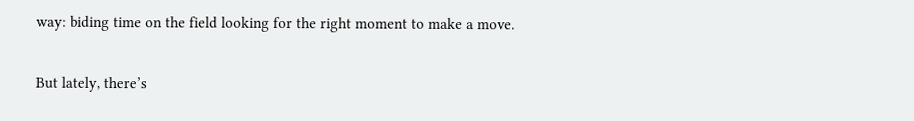way: biding time on the field looking for the right moment to make a move.

But lately, there’s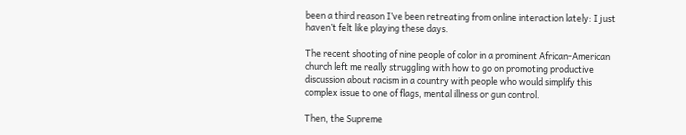been a third reason I’ve been retreating from online interaction lately: I just haven’t felt like playing these days.

The recent shooting of nine people of color in a prominent African-American church left me really struggling with how to go on promoting productive discussion about racism in a country with people who would simplify this complex issue to one of flags, mental illness or gun control.

Then, the Supreme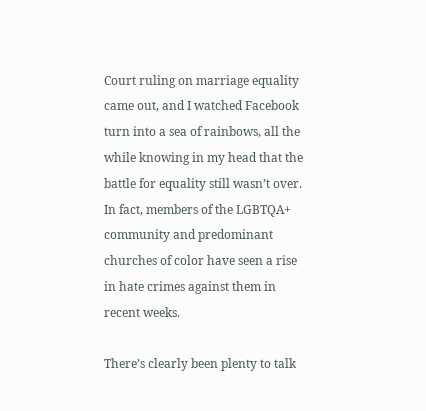Court ruling on marriage equality came out, and I watched Facebook turn into a sea of rainbows, all the while knowing in my head that the battle for equality still wasn’t over. In fact, members of the LGBTQA+ community and predominant churches of color have seen a rise in hate crimes against them in recent weeks.

There’s clearly been plenty to talk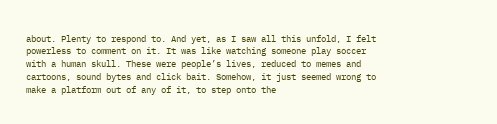about. Plenty to respond to. And yet, as I saw all this unfold, I felt powerless to comment on it. It was like watching someone play soccer with a human skull. These were people’s lives, reduced to memes and cartoons, sound bytes and click bait. Somehow, it just seemed wrong to make a platform out of any of it, to step onto the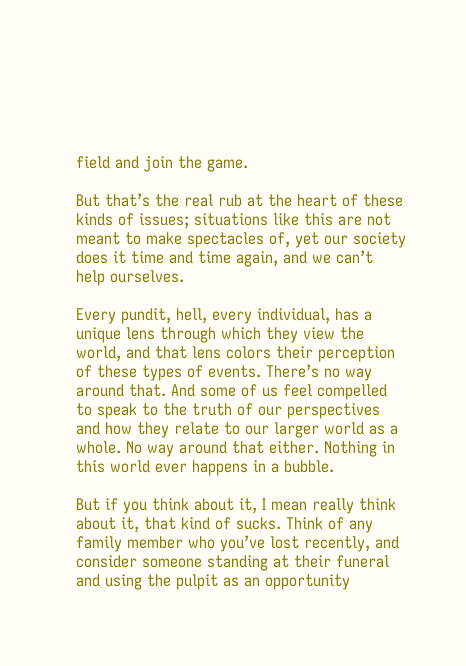field and join the game.

But that’s the real rub at the heart of these kinds of issues; situations like this are not meant to make spectacles of, yet our society does it time and time again, and we can’t help ourselves.

Every pundit, hell, every individual, has a unique lens through which they view the world, and that lens colors their perception of these types of events. There’s no way around that. And some of us feel compelled to speak to the truth of our perspectives and how they relate to our larger world as a whole. No way around that either. Nothing in this world ever happens in a bubble.

But if you think about it, I mean really think about it, that kind of sucks. Think of any family member who you’ve lost recently, and consider someone standing at their funeral and using the pulpit as an opportunity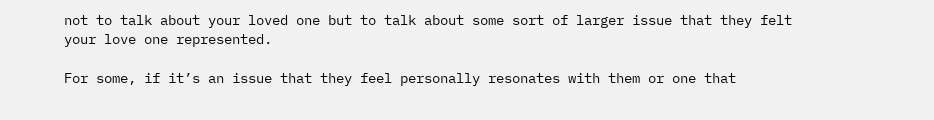not to talk about your loved one but to talk about some sort of larger issue that they felt your love one represented.

For some, if it’s an issue that they feel personally resonates with them or one that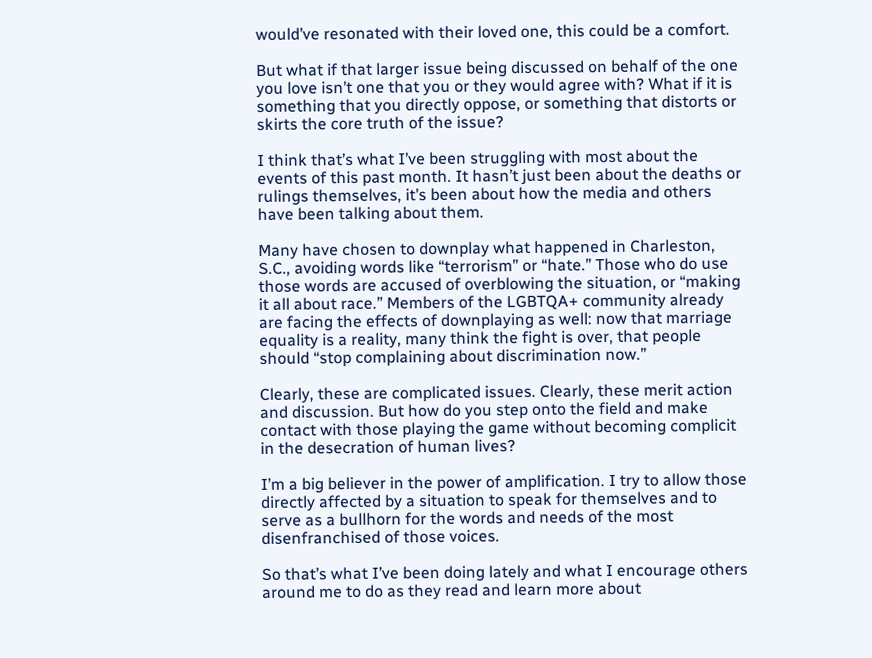would’ve resonated with their loved one, this could be a comfort.

But what if that larger issue being discussed on behalf of the one you love isn’t one that you or they would agree with? What if it is something that you directly oppose, or something that distorts or skirts the core truth of the issue?

I think that’s what I’ve been struggling with most about the events of this past month. It hasn’t just been about the deaths or rulings themselves, it’s been about how the media and others have been talking about them.

Many have chosen to downplay what happened in Charleston, S.C., avoiding words like “terrorism” or “hate.” Those who do use those words are accused of overblowing the situation, or “making it all about race.” Members of the LGBTQA+ community already are facing the effects of downplaying as well: now that marriage equality is a reality, many think the fight is over, that people should “stop complaining about discrimination now.”

Clearly, these are complicated issues. Clearly, these merit action and discussion. But how do you step onto the field and make contact with those playing the game without becoming complicit in the desecration of human lives?

I’m a big believer in the power of amplification. I try to allow those directly affected by a situation to speak for themselves and to serve as a bullhorn for the words and needs of the most disenfranchised of those voices.

So that’s what I’ve been doing lately and what I encourage others around me to do as they read and learn more about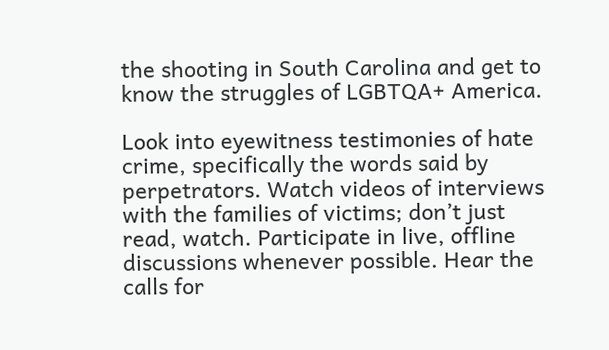the shooting in South Carolina and get to know the struggles of LGBTQA+ America.

Look into eyewitness testimonies of hate crime, specifically the words said by perpetrators. Watch videos of interviews with the families of victims; don’t just read, watch. Participate in live, offline discussions whenever possible. Hear the calls for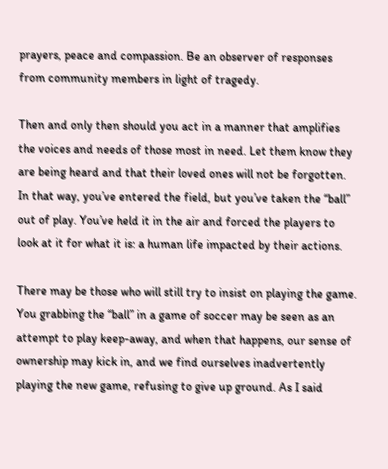prayers, peace and compassion. Be an observer of responses from community members in light of tragedy.

Then and only then should you act in a manner that amplifies the voices and needs of those most in need. Let them know they are being heard and that their loved ones will not be forgotten. In that way, you’ve entered the field, but you’ve taken the “ball” out of play. You’ve held it in the air and forced the players to look at it for what it is: a human life impacted by their actions.

There may be those who will still try to insist on playing the game. You grabbing the “ball” in a game of soccer may be seen as an attempt to play keep-away, and when that happens, our sense of ownership may kick in, and we find ourselves inadvertently playing the new game, refusing to give up ground. As I said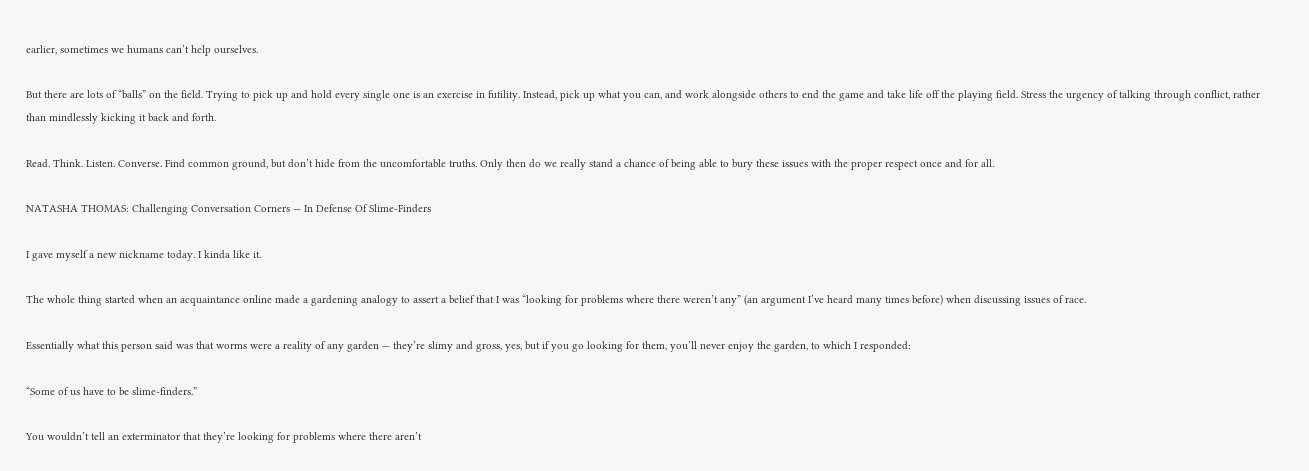earlier, sometimes we humans can’t help ourselves.

But there are lots of “balls” on the field. Trying to pick up and hold every single one is an exercise in futility. Instead, pick up what you can, and work alongside others to end the game and take life off the playing field. Stress the urgency of talking through conflict, rather than mindlessly kicking it back and forth.

Read. Think. Listen. Converse. Find common ground, but don’t hide from the uncomfortable truths. Only then do we really stand a chance of being able to bury these issues with the proper respect once and for all.

NATASHA THOMAS: Challenging Conversation Corners — In Defense Of Slime-Finders

I gave myself a new nickname today. I kinda like it.

The whole thing started when an acquaintance online made a gardening analogy to assert a belief that I was “looking for problems where there weren’t any” (an argument I’ve heard many times before) when discussing issues of race.

Essentially what this person said was that worms were a reality of any garden — they’re slimy and gross, yes, but if you go looking for them, you’ll never enjoy the garden, to which I responded:

“Some of us have to be slime-finders.”

You wouldn’t tell an exterminator that they’re looking for problems where there aren’t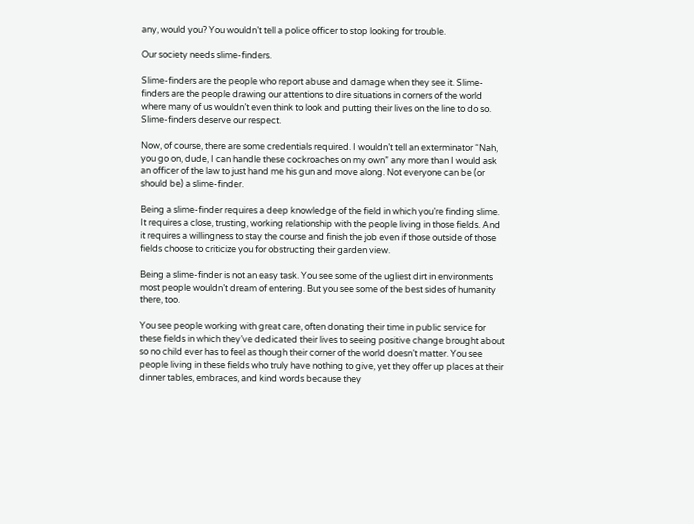any, would you? You wouldn’t tell a police officer to stop looking for trouble.

Our society needs slime-finders.

Slime-finders are the people who report abuse and damage when they see it. Slime-finders are the people drawing our attentions to dire situations in corners of the world where many of us wouldn’t even think to look and putting their lives on the line to do so. Slime-finders deserve our respect.

Now, of course, there are some credentials required. I wouldn’t tell an exterminator “Nah, you go on, dude, I can handle these cockroaches on my own” any more than I would ask an officer of the law to just hand me his gun and move along. Not everyone can be (or should be) a slime-finder.

Being a slime-finder requires a deep knowledge of the field in which you’re finding slime. It requires a close, trusting, working relationship with the people living in those fields. And it requires a willingness to stay the course and finish the job even if those outside of those fields choose to criticize you for obstructing their garden view.

Being a slime-finder is not an easy task. You see some of the ugliest dirt in environments most people wouldn’t dream of entering. But you see some of the best sides of humanity there, too.

You see people working with great care, often donating their time in public service for these fields in which they’ve dedicated their lives to seeing positive change brought about so no child ever has to feel as though their corner of the world doesn’t matter. You see people living in these fields who truly have nothing to give, yet they offer up places at their dinner tables, embraces, and kind words because they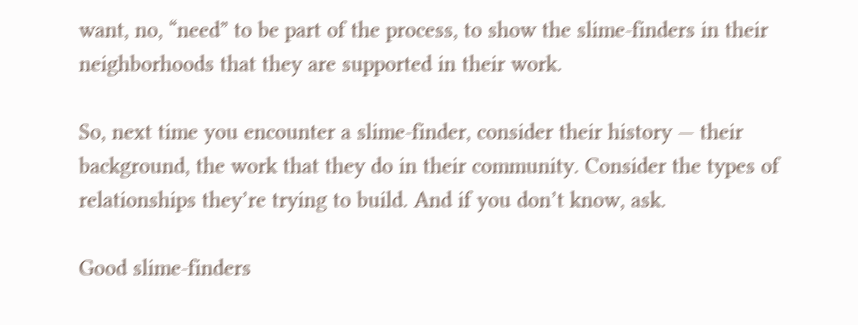want, no, “need” to be part of the process, to show the slime-finders in their neighborhoods that they are supported in their work.

So, next time you encounter a slime-finder, consider their history — their background, the work that they do in their community. Consider the types of relationships they’re trying to build. And if you don’t know, ask.

Good slime-finders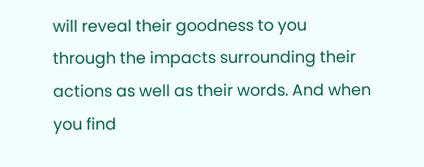will reveal their goodness to you through the impacts surrounding their actions as well as their words. And when you find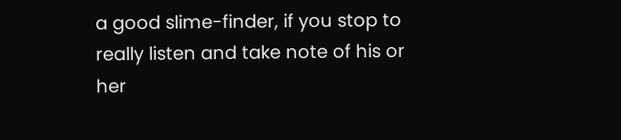a good slime-finder, if you stop to really listen and take note of his or her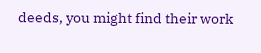deeds, you might find their work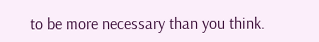to be more necessary than you think.